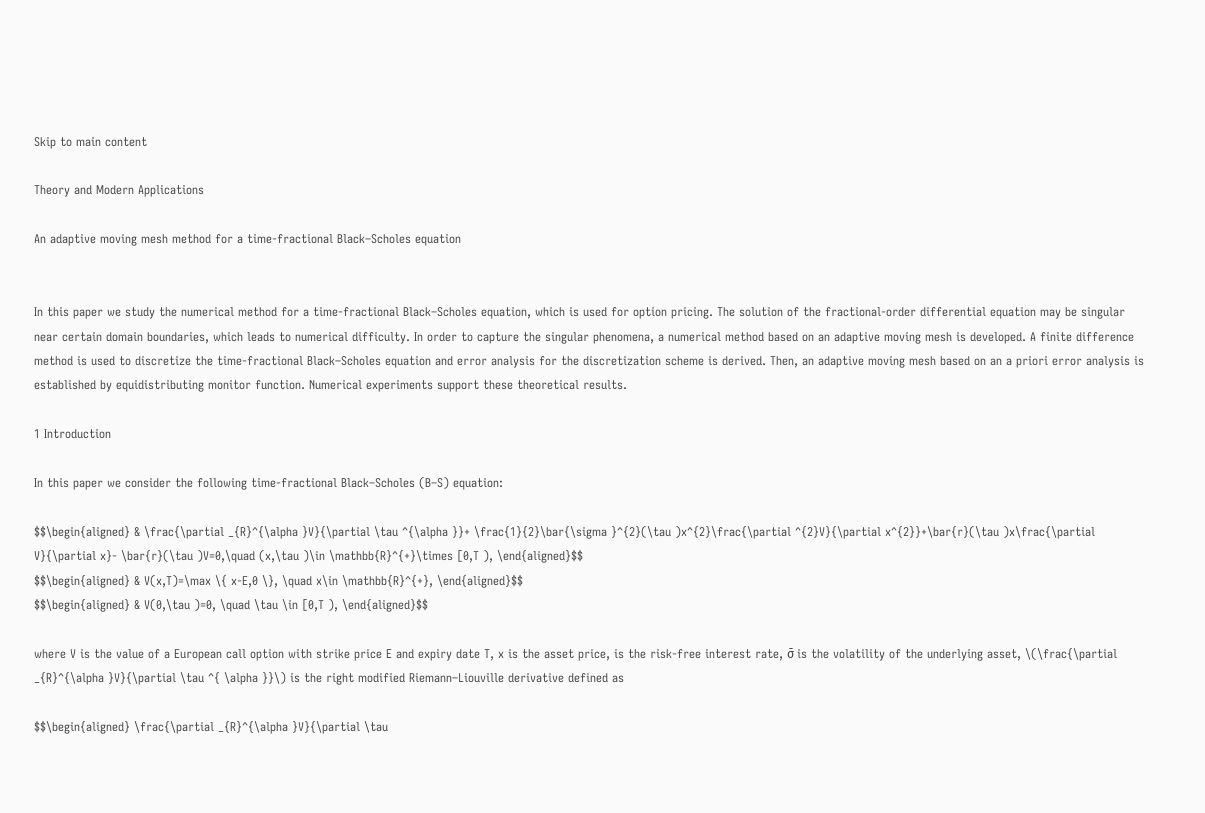Skip to main content

Theory and Modern Applications

An adaptive moving mesh method for a time-fractional Black–Scholes equation


In this paper we study the numerical method for a time-fractional Black–Scholes equation, which is used for option pricing. The solution of the fractional-order differential equation may be singular near certain domain boundaries, which leads to numerical difficulty. In order to capture the singular phenomena, a numerical method based on an adaptive moving mesh is developed. A finite difference method is used to discretize the time-fractional Black–Scholes equation and error analysis for the discretization scheme is derived. Then, an adaptive moving mesh based on an a priori error analysis is established by equidistributing monitor function. Numerical experiments support these theoretical results.

1 Introduction

In this paper we consider the following time-fractional Black–Scholes (B–S) equation:

$$\begin{aligned} & \frac{\partial _{R}^{\alpha }V}{\partial \tau ^{\alpha }}+ \frac{1}{2}\bar{\sigma }^{2}(\tau )x^{2}\frac{\partial ^{2}V}{\partial x^{2}}+\bar{r}(\tau )x\frac{\partial V}{\partial x}- \bar{r}(\tau )V=0,\quad (x,\tau )\in \mathbb{R}^{+}\times [0,T ), \end{aligned}$$
$$\begin{aligned} & V(x,T)=\max \{ x-E,0 \}, \quad x\in \mathbb{R}^{+}, \end{aligned}$$
$$\begin{aligned} & V(0,\tau )=0, \quad \tau \in [0,T ), \end{aligned}$$

where V is the value of a European call option with strike price E and expiry date T, x is the asset price, is the risk-free interest rate, σ̄ is the volatility of the underlying asset, \(\frac{\partial _{R}^{\alpha }V}{\partial \tau ^{ \alpha }}\) is the right modified Riemann–Liouville derivative defined as

$$\begin{aligned} \frac{\partial _{R}^{\alpha }V}{\partial \tau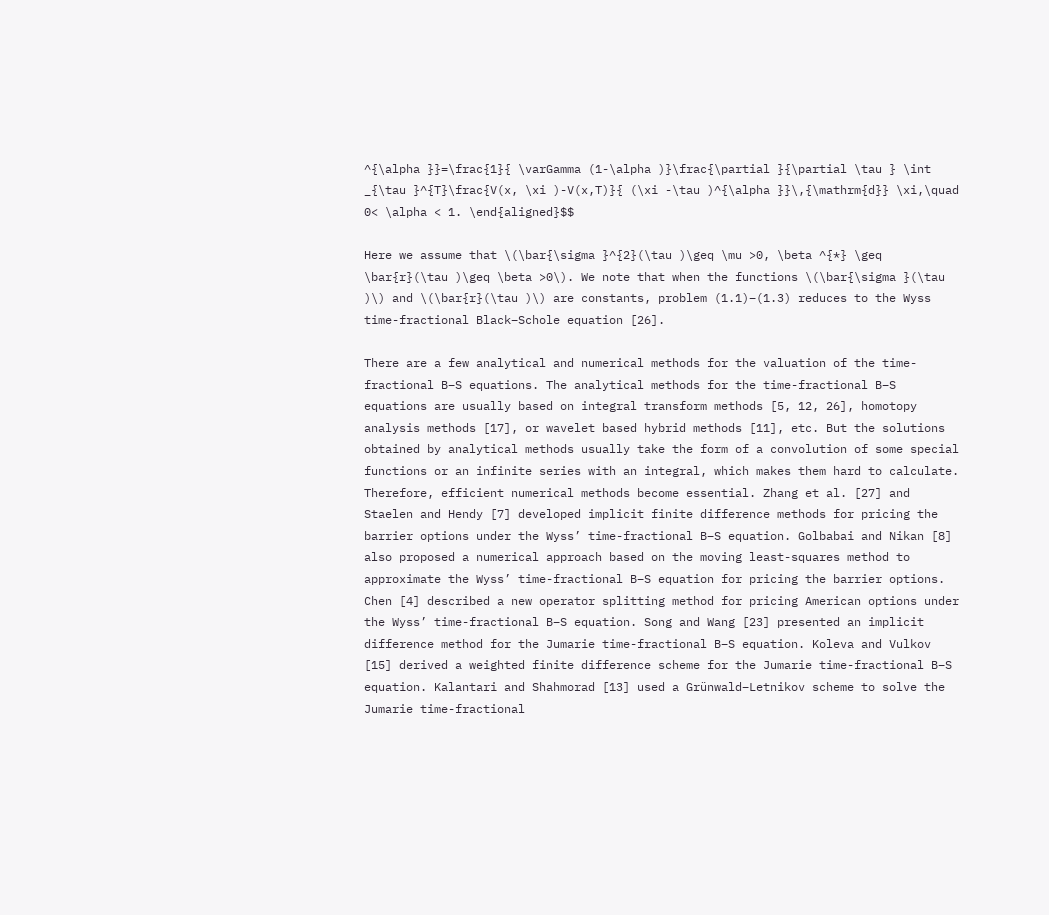^{\alpha }}=\frac{1}{ \varGamma (1-\alpha )}\frac{\partial }{\partial \tau } \int _{\tau }^{T}\frac{V(x, \xi )-V(x,T)}{ (\xi -\tau )^{\alpha }}\,{\mathrm{d}} \xi,\quad 0< \alpha < 1. \end{aligned}$$

Here we assume that \(\bar{\sigma }^{2}(\tau )\geq \mu >0, \beta ^{*} \geq \bar{r}(\tau )\geq \beta >0\). We note that when the functions \(\bar{\sigma }(\tau )\) and \(\bar{r}(\tau )\) are constants, problem (1.1)–(1.3) reduces to the Wyss time-fractional Black–Schole equation [26].

There are a few analytical and numerical methods for the valuation of the time-fractional B–S equations. The analytical methods for the time-fractional B–S equations are usually based on integral transform methods [5, 12, 26], homotopy analysis methods [17], or wavelet based hybrid methods [11], etc. But the solutions obtained by analytical methods usually take the form of a convolution of some special functions or an infinite series with an integral, which makes them hard to calculate. Therefore, efficient numerical methods become essential. Zhang et al. [27] and Staelen and Hendy [7] developed implicit finite difference methods for pricing the barrier options under the Wyss’ time-fractional B–S equation. Golbabai and Nikan [8] also proposed a numerical approach based on the moving least-squares method to approximate the Wyss’ time-fractional B–S equation for pricing the barrier options. Chen [4] described a new operator splitting method for pricing American options under the Wyss’ time-fractional B–S equation. Song and Wang [23] presented an implicit difference method for the Jumarie time-fractional B–S equation. Koleva and Vulkov [15] derived a weighted finite difference scheme for the Jumarie time-fractional B–S equation. Kalantari and Shahmorad [13] used a Grünwald–Letnikov scheme to solve the Jumarie time-fractional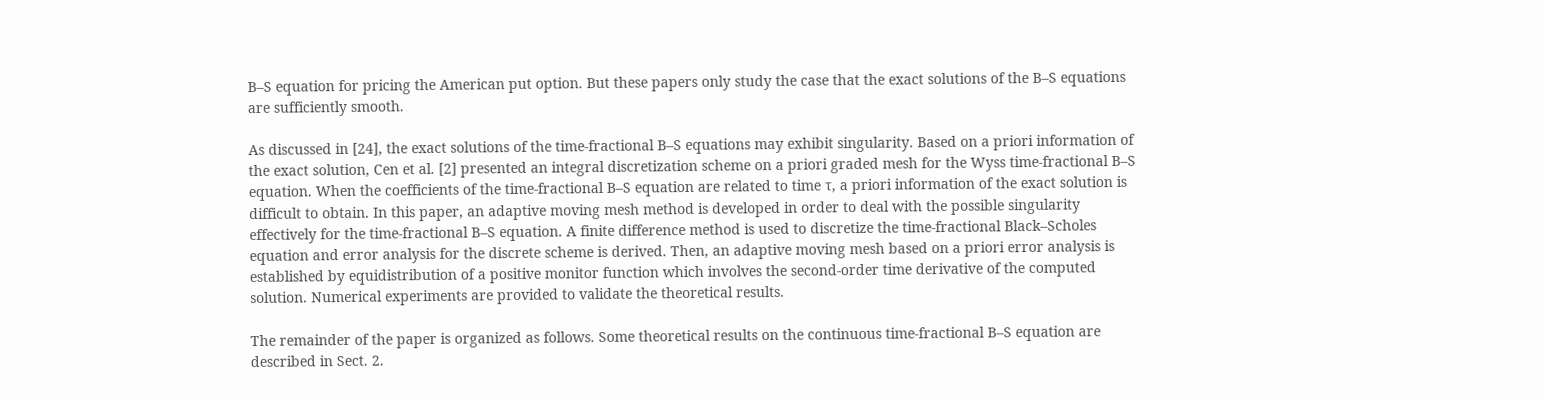B–S equation for pricing the American put option. But these papers only study the case that the exact solutions of the B–S equations are sufficiently smooth.

As discussed in [24], the exact solutions of the time-fractional B–S equations may exhibit singularity. Based on a priori information of the exact solution, Cen et al. [2] presented an integral discretization scheme on a priori graded mesh for the Wyss time-fractional B–S equation. When the coefficients of the time-fractional B–S equation are related to time τ, a priori information of the exact solution is difficult to obtain. In this paper, an adaptive moving mesh method is developed in order to deal with the possible singularity effectively for the time-fractional B–S equation. A finite difference method is used to discretize the time-fractional Black–Scholes equation and error analysis for the discrete scheme is derived. Then, an adaptive moving mesh based on a priori error analysis is established by equidistribution of a positive monitor function which involves the second-order time derivative of the computed solution. Numerical experiments are provided to validate the theoretical results.

The remainder of the paper is organized as follows. Some theoretical results on the continuous time-fractional B–S equation are described in Sect. 2.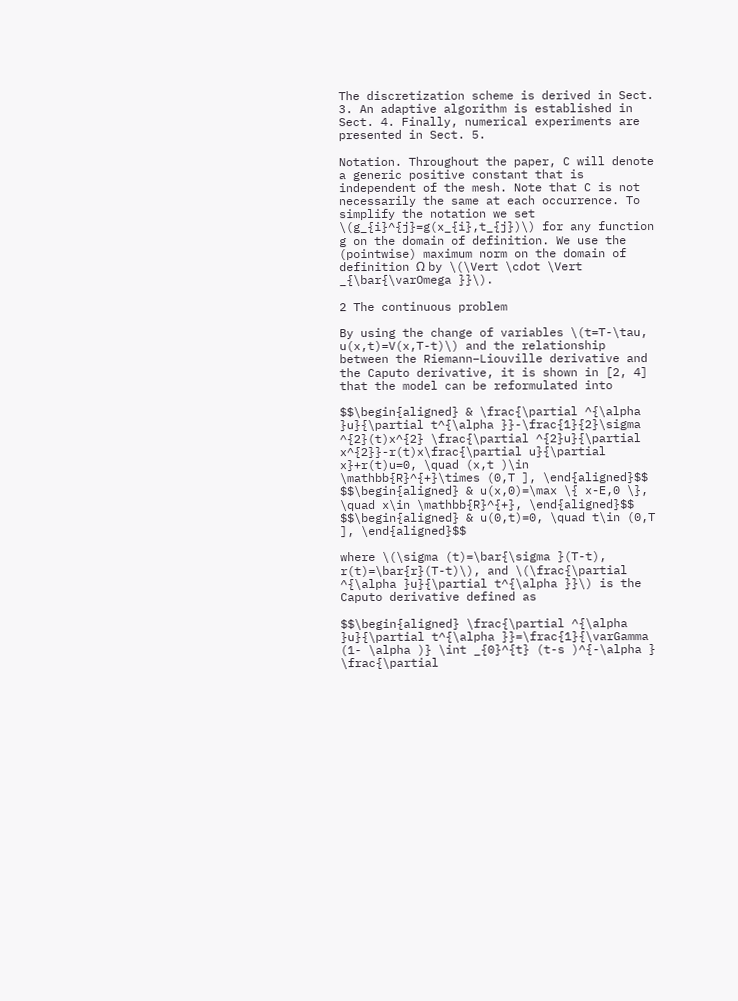The discretization scheme is derived in Sect. 3. An adaptive algorithm is established in Sect. 4. Finally, numerical experiments are presented in Sect. 5.

Notation. Throughout the paper, C will denote a generic positive constant that is independent of the mesh. Note that C is not necessarily the same at each occurrence. To simplify the notation we set \(g_{i}^{j}=g(x_{i},t_{j})\) for any function g on the domain of definition. We use the (pointwise) maximum norm on the domain of definition Ω by \(\Vert \cdot \Vert _{\bar{\varOmega }}\).

2 The continuous problem

By using the change of variables \(t=T-\tau, u(x,t)=V(x,T-t)\) and the relationship between the Riemann–Liouville derivative and the Caputo derivative, it is shown in [2, 4] that the model can be reformulated into

$$\begin{aligned} & \frac{\partial ^{\alpha }u}{\partial t^{\alpha }}-\frac{1}{2}\sigma ^{2}(t)x^{2} \frac{\partial ^{2}u}{\partial x^{2}}-r(t)x\frac{\partial u}{\partial x}+r(t)u=0, \quad (x,t )\in \mathbb{R}^{+}\times (0,T ], \end{aligned}$$
$$\begin{aligned} & u(x,0)=\max \{ x-E,0 \}, \quad x\in \mathbb{R}^{+}, \end{aligned}$$
$$\begin{aligned} & u(0,t)=0, \quad t\in (0,T ], \end{aligned}$$

where \(\sigma (t)=\bar{\sigma }(T-t), r(t)=\bar{r}(T-t)\), and \(\frac{\partial ^{\alpha }u}{\partial t^{\alpha }}\) is the Caputo derivative defined as

$$\begin{aligned} \frac{\partial ^{\alpha }u}{\partial t^{\alpha }}=\frac{1}{\varGamma (1- \alpha )} \int _{0}^{t} (t-s )^{-\alpha } \frac{\partial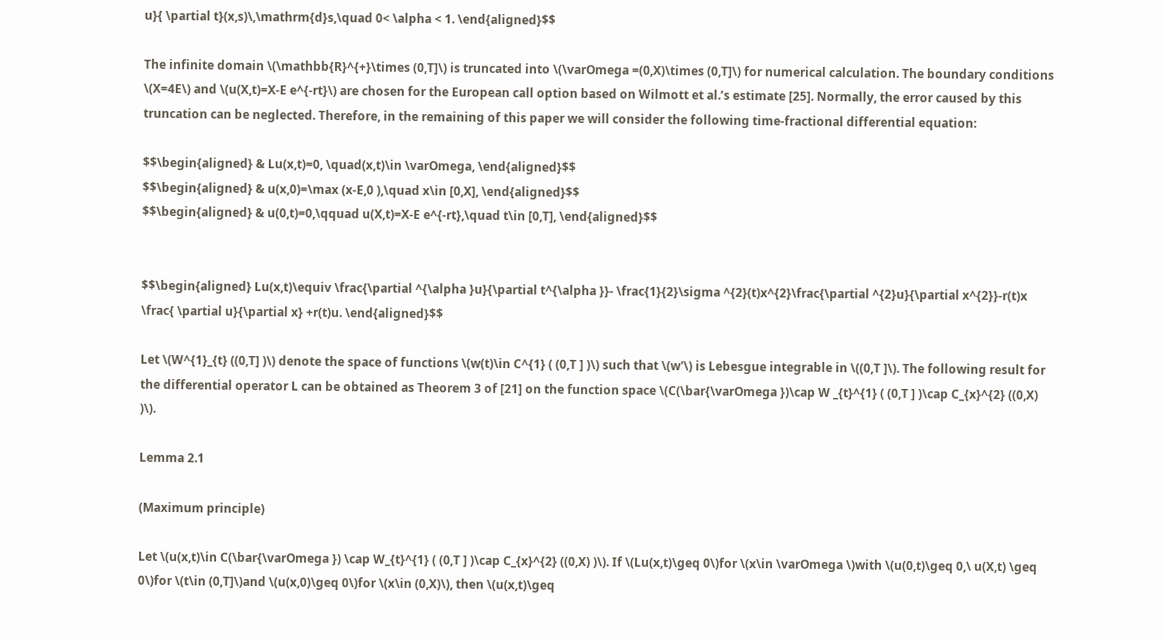u}{ \partial t}(x,s)\,\mathrm{d}s,\quad 0< \alpha < 1. \end{aligned}$$

The infinite domain \(\mathbb{R}^{+}\times (0,T]\) is truncated into \(\varOmega =(0,X)\times (0,T]\) for numerical calculation. The boundary conditions \(X=4E\) and \(u(X,t)=X-E e^{-rt}\) are chosen for the European call option based on Wilmott et al.’s estimate [25]. Normally, the error caused by this truncation can be neglected. Therefore, in the remaining of this paper we will consider the following time-fractional differential equation:

$$\begin{aligned} & Lu(x,t)=0, \quad(x,t)\in \varOmega, \end{aligned}$$
$$\begin{aligned} & u(x,0)=\max (x-E,0 ),\quad x\in [0,X], \end{aligned}$$
$$\begin{aligned} & u(0,t)=0,\qquad u(X,t)=X-E e^{-rt},\quad t\in [0,T], \end{aligned}$$


$$\begin{aligned} Lu(x,t)\equiv \frac{\partial ^{\alpha }u}{\partial t^{\alpha }}- \frac{1}{2}\sigma ^{2}(t)x^{2}\frac{\partial ^{2}u}{\partial x^{2}}-r(t)x \frac{ \partial u}{\partial x} +r(t)u. \end{aligned}$$

Let \(W^{1}_{t} ((0,T] )\) denote the space of functions \(w(t)\in C^{1} ( (0,T ] )\) such that \(w'\) is Lebesgue integrable in \((0,T ]\). The following result for the differential operator L can be obtained as Theorem 3 of [21] on the function space \(C(\bar{\varOmega })\cap W _{t}^{1} ( (0,T ] )\cap C_{x}^{2} ((0,X) )\).

Lemma 2.1

(Maximum principle)

Let \(u(x,t)\in C(\bar{\varOmega }) \cap W_{t}^{1} ( (0,T ] )\cap C_{x}^{2} ((0,X) )\). If \(Lu(x,t)\geq 0\)for \(x\in \varOmega \)with \(u(0,t)\geq 0,\ u(X,t) \geq 0\)for \(t\in (0,T]\)and \(u(x,0)\geq 0\)for \(x\in (0,X)\), then \(u(x,t)\geq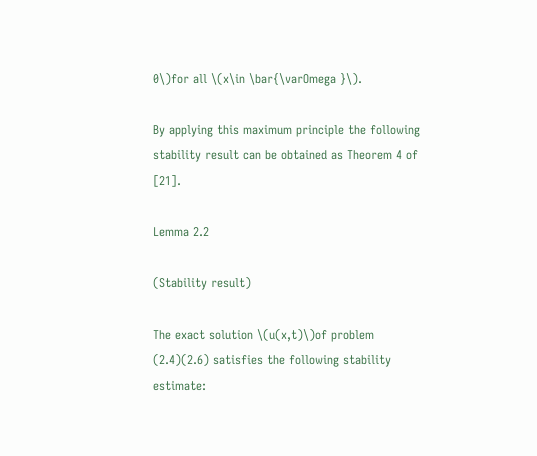0\)for all \(x\in \bar{\varOmega }\).

By applying this maximum principle the following stability result can be obtained as Theorem 4 of [21].

Lemma 2.2

(Stability result)

The exact solution \(u(x,t)\)of problem (2.4)(2.6) satisfies the following stability estimate: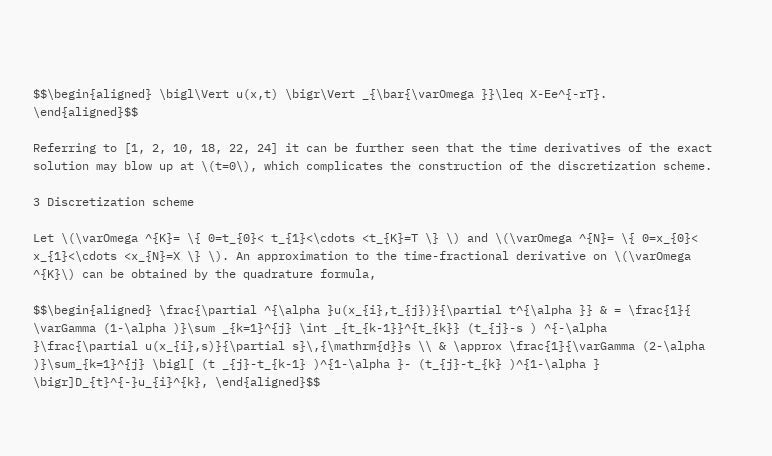$$\begin{aligned} \bigl\Vert u(x,t) \bigr\Vert _{\bar{\varOmega }}\leq X-Ee^{-rT}. \end{aligned}$$

Referring to [1, 2, 10, 18, 22, 24] it can be further seen that the time derivatives of the exact solution may blow up at \(t=0\), which complicates the construction of the discretization scheme.

3 Discretization scheme

Let \(\varOmega ^{K}= \{ 0=t_{0}< t_{1}<\cdots <t_{K}=T \} \) and \(\varOmega ^{N}= \{ 0=x_{0}< x_{1}<\cdots <x_{N}=X \} \). An approximation to the time-fractional derivative on \(\varOmega ^{K}\) can be obtained by the quadrature formula,

$$\begin{aligned} \frac{\partial ^{\alpha }u(x_{i},t_{j})}{\partial t^{\alpha }} & = \frac{1}{ \varGamma (1-\alpha )}\sum _{k=1}^{j} \int _{t_{k-1}}^{t_{k}} (t_{j}-s ) ^{-\alpha }\frac{\partial u(x_{i},s)}{\partial s}\,{\mathrm{d}}s \\ & \approx \frac{1}{\varGamma (2-\alpha )}\sum_{k=1}^{j} \bigl[ (t _{j}-t_{k-1} )^{1-\alpha }- (t_{j}-t_{k} )^{1-\alpha } \bigr]D_{t}^{-}u_{i}^{k}, \end{aligned}$$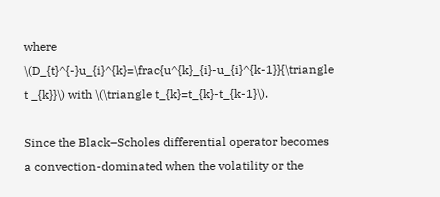where \(D_{t}^{-}u_{i}^{k}=\frac{u^{k}_{i}-u_{i}^{k-1}}{\triangle t _{k}}\) with \(\triangle t_{k}=t_{k}-t_{k-1}\).

Since the Black–Scholes differential operator becomes a convection-dominated when the volatility or the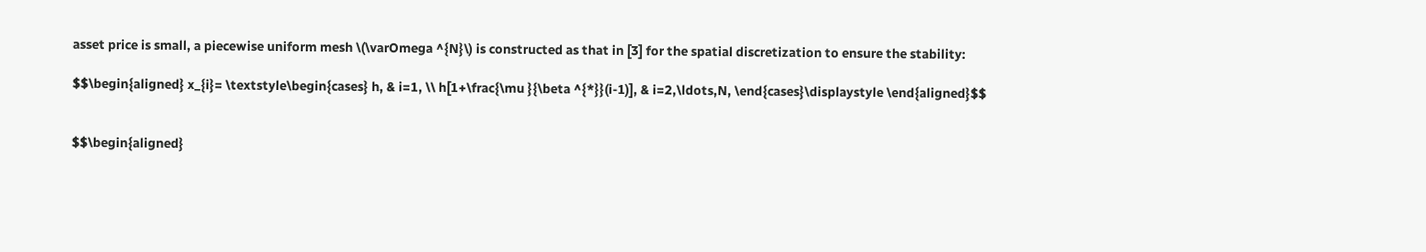asset price is small, a piecewise uniform mesh \(\varOmega ^{N}\) is constructed as that in [3] for the spatial discretization to ensure the stability:

$$\begin{aligned} x_{i}= \textstyle\begin{cases} h, & i=1, \\ h[1+\frac{\mu }{\beta ^{*}}(i-1)], & i=2,\ldots,N, \end{cases}\displaystyle \end{aligned}$$


$$\begin{aligned}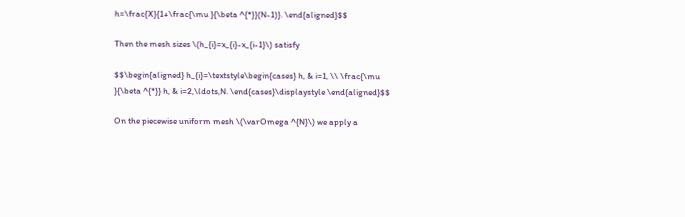h=\frac{X}{1+\frac{\mu }{\beta ^{*}}(N-1)}. \end{aligned}$$

Then the mesh sizes \(h_{i}=x_{i}-x_{i-1}\) satisfy

$$\begin{aligned} h_{i}=\textstyle\begin{cases} h, & i=1, \\ \frac{\mu }{\beta ^{*}} h, & i=2,\ldots,N. \end{cases}\displaystyle \end{aligned}$$

On the piecewise uniform mesh \(\varOmega ^{N}\) we apply a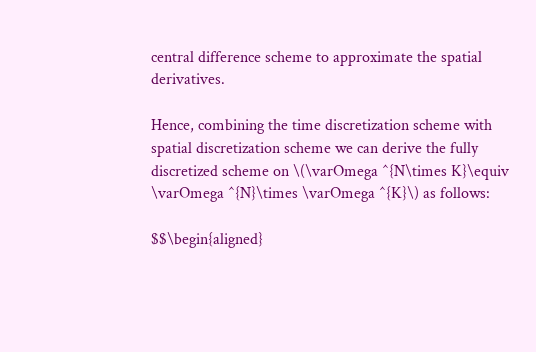central difference scheme to approximate the spatial derivatives.

Hence, combining the time discretization scheme with spatial discretization scheme we can derive the fully discretized scheme on \(\varOmega ^{N\times K}\equiv \varOmega ^{N}\times \varOmega ^{K}\) as follows:

$$\begin{aligned}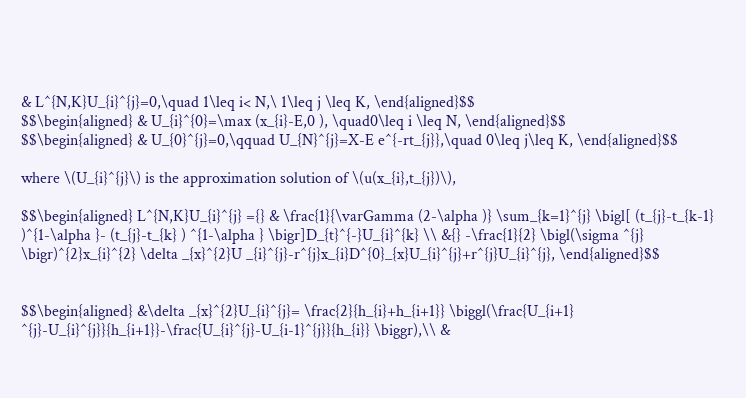& L^{N,K}U_{i}^{j}=0,\quad 1\leq i< N,\ 1\leq j \leq K, \end{aligned}$$
$$\begin{aligned} & U_{i}^{0}=\max (x_{i}-E,0 ), \quad0\leq i \leq N, \end{aligned}$$
$$\begin{aligned} & U_{0}^{j}=0,\qquad U_{N}^{j}=X-E e^{-rt_{j}},\quad 0\leq j\leq K, \end{aligned}$$

where \(U_{i}^{j}\) is the approximation solution of \(u(x_{i},t_{j})\),

$$\begin{aligned} L^{N,K}U_{i}^{j} ={} & \frac{1}{\varGamma (2-\alpha )} \sum_{k=1}^{j} \bigl[ (t_{j}-t_{k-1} )^{1-\alpha }- (t_{j}-t_{k} ) ^{1-\alpha } \bigr]D_{t}^{-}U_{i}^{k} \\ &{} -\frac{1}{2} \bigl(\sigma ^{j} \bigr)^{2}x_{i}^{2} \delta _{x}^{2}U _{i}^{j}-r^{j}x_{i}D^{0}_{x}U_{i}^{j}+r^{j}U_{i}^{j}, \end{aligned}$$


$$\begin{aligned} &\delta _{x}^{2}U_{i}^{j}= \frac{2}{h_{i}+h_{i+1}} \biggl(\frac{U_{i+1} ^{j}-U_{i}^{j}}{h_{i+1}}-\frac{U_{i}^{j}-U_{i-1}^{j}}{h_{i}} \biggr),\\ &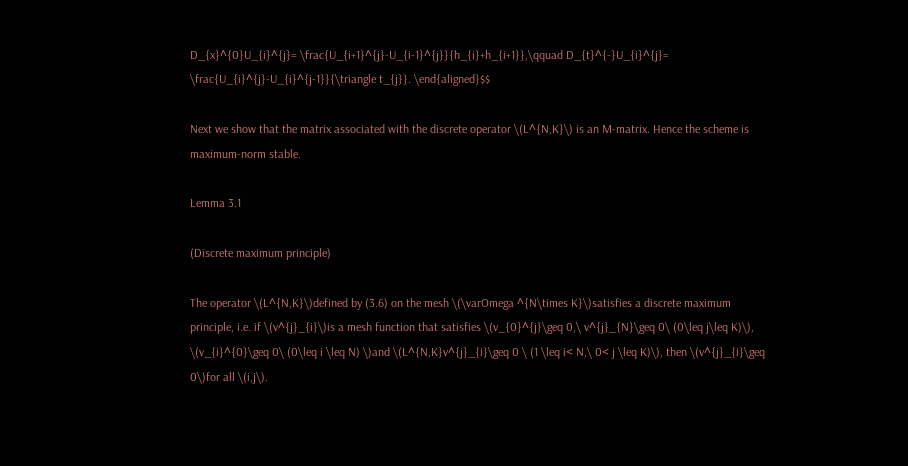D_{x}^{0}U_{i}^{j}= \frac{U_{i+1}^{j}-U_{i-1}^{j}}{h_{i}+h_{i+1}},\qquad D_{t}^{-}U_{i}^{j}= \frac{U_{i}^{j}-U_{i}^{j-1}}{\triangle t_{j}}. \end{aligned}$$

Next we show that the matrix associated with the discrete operator \(L^{N,K}\) is an M-matrix. Hence the scheme is maximum-norm stable.

Lemma 3.1

(Discrete maximum principle)

The operator \(L^{N,K}\)defined by (3.6) on the mesh \(\varOmega ^{N\times K}\)satisfies a discrete maximum principle, i.e. if \(v^{j}_{i}\)is a mesh function that satisfies \(v_{0}^{j}\geq 0,\ v^{j}_{N}\geq 0\ (0\leq j\leq K)\), \(v_{i}^{0}\geq 0\ (0\leq i \leq N) \)and \(L^{N,K}v^{j}_{i}\geq 0 \ (1 \leq i< N,\ 0< j \leq K)\), then \(v^{j}_{i}\geq 0\)for all \(i,j\).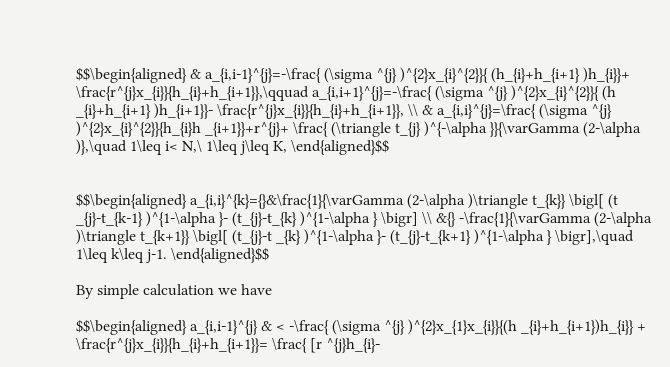$$\begin{aligned} & a_{i,i-1}^{j}=-\frac{ (\sigma ^{j} )^{2}x_{i}^{2}}{ (h_{i}+h_{i+1} )h_{i}}+ \frac{r^{j}x_{i}}{h_{i}+h_{i+1}},\qquad a_{i,i+1}^{j}=-\frac{ (\sigma ^{j} )^{2}x_{i}^{2}}{ (h _{i}+h_{i+1} )h_{i+1}}- \frac{r^{j}x_{i}}{h_{i}+h_{i+1}}, \\ & a_{i,i}^{j}=\frac{ (\sigma ^{j} )^{2}x_{i}^{2}}{h_{i}h _{i+1}}+r^{j}+ \frac{ (\triangle t_{j} )^{-\alpha }}{\varGamma (2-\alpha )},\quad 1\leq i< N,\ 1\leq j\leq K, \end{aligned}$$


$$\begin{aligned} a_{i,i}^{k}={}&\frac{1}{\varGamma (2-\alpha )\triangle t_{k}} \bigl[ (t _{j}-t_{k-1} )^{1-\alpha }- (t_{j}-t_{k} )^{1-\alpha } \bigr] \\ &{} -\frac{1}{\varGamma (2-\alpha )\triangle t_{k+1}} \bigl[ (t_{j}-t _{k} )^{1-\alpha }- (t_{j}-t_{k+1} )^{1-\alpha } \bigr],\quad 1\leq k\leq j-1. \end{aligned}$$

By simple calculation we have

$$\begin{aligned} a_{i,i-1}^{j} & < -\frac{ (\sigma ^{j} )^{2}x_{1}x_{i}}{(h _{i}+h_{i+1})h_{i}} + \frac{r^{j}x_{i}}{h_{i}+h_{i+1}}= \frac{ [r ^{j}h_{i}-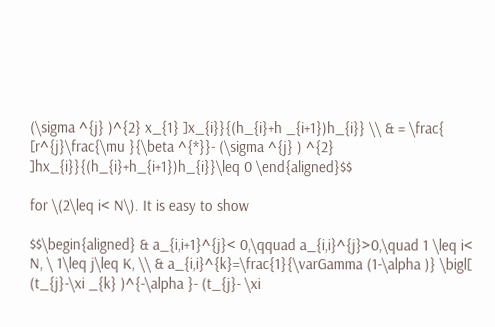(\sigma ^{j} )^{2} x_{1} ]x_{i}}{(h_{i}+h _{i+1})h_{i}} \\ & = \frac{ [r^{j}\frac{\mu }{\beta ^{*}}- (\sigma ^{j} ) ^{2} ]hx_{i}}{(h_{i}+h_{i+1})h_{i}}\leq 0 \end{aligned}$$

for \(2\leq i< N\). It is easy to show

$$\begin{aligned} & a_{i,i+1}^{j}< 0,\qquad a_{i,i}^{j}>0,\quad 1 \leq i< N, \ 1\leq j\leq K, \\ & a_{i,i}^{k}=\frac{1}{\varGamma (1-\alpha )} \bigl[ (t_{j}-\xi _{k} )^{-\alpha }- (t_{j}- \xi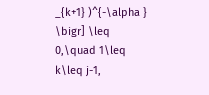_{k+1} )^{-\alpha } \bigr] \leq 0,\quad 1\leq k\leq j-1,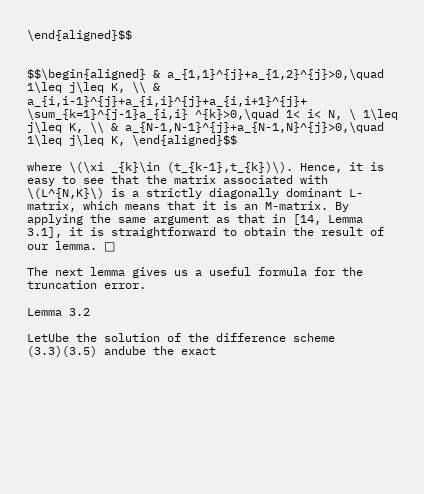\end{aligned}$$


$$\begin{aligned} & a_{1,1}^{j}+a_{1,2}^{j}>0,\quad 1\leq j\leq K, \\ & a_{i,i-1}^{j}+a_{i,i}^{j}+a_{i,i+1}^{j}+ \sum_{k=1}^{j-1}a_{i,i} ^{k}>0,\quad 1< i< N, \ 1\leq j\leq K, \\ & a_{N-1,N-1}^{j}+a_{N-1,N}^{j}>0,\quad 1\leq j\leq K, \end{aligned}$$

where \(\xi _{k}\in (t_{k-1},t_{k})\). Hence, it is easy to see that the matrix associated with \(L^{N,K}\) is a strictly diagonally dominant L-matrix, which means that it is an M-matrix. By applying the same argument as that in [14, Lemma 3.1], it is straightforward to obtain the result of our lemma. □

The next lemma gives us a useful formula for the truncation error.

Lemma 3.2

LetUbe the solution of the difference scheme (3.3)(3.5) andube the exact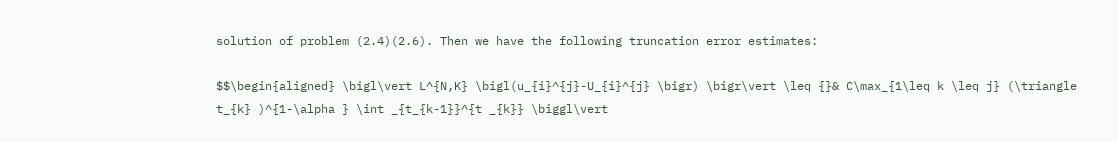solution of problem (2.4)(2.6). Then we have the following truncation error estimates:

$$\begin{aligned} \bigl\vert L^{N,K} \bigl(u_{i}^{j}-U_{i}^{j} \bigr) \bigr\vert \leq {}& C\max_{1\leq k \leq j} (\triangle t_{k} )^{1-\alpha } \int _{t_{k-1}}^{t _{k}} \biggl\vert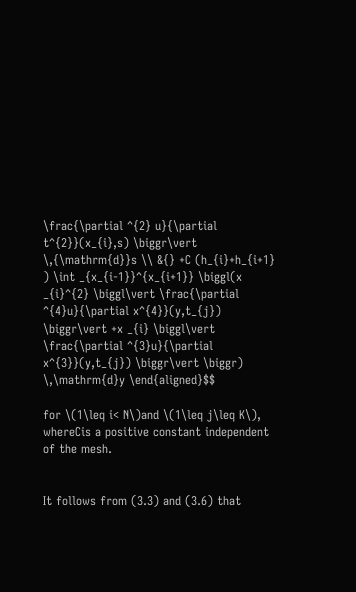\frac{\partial ^{2} u}{\partial t^{2}}(x_{i},s) \biggr\vert \,{\mathrm{d}}s \\ &{} +C (h_{i}+h_{i+1} ) \int _{x_{i-1}}^{x_{i+1}} \biggl(x _{i}^{2} \biggl\vert \frac{\partial ^{4}u}{\partial x^{4}}(y,t_{j}) \biggr\vert +x _{i} \biggl\vert \frac{\partial ^{3}u}{\partial x^{3}}(y,t_{j}) \biggr\vert \biggr) \,\mathrm{d}y \end{aligned}$$

for \(1\leq i< N\)and \(1\leq j\leq K\), whereCis a positive constant independent of the mesh.


It follows from (3.3) and (3.6) that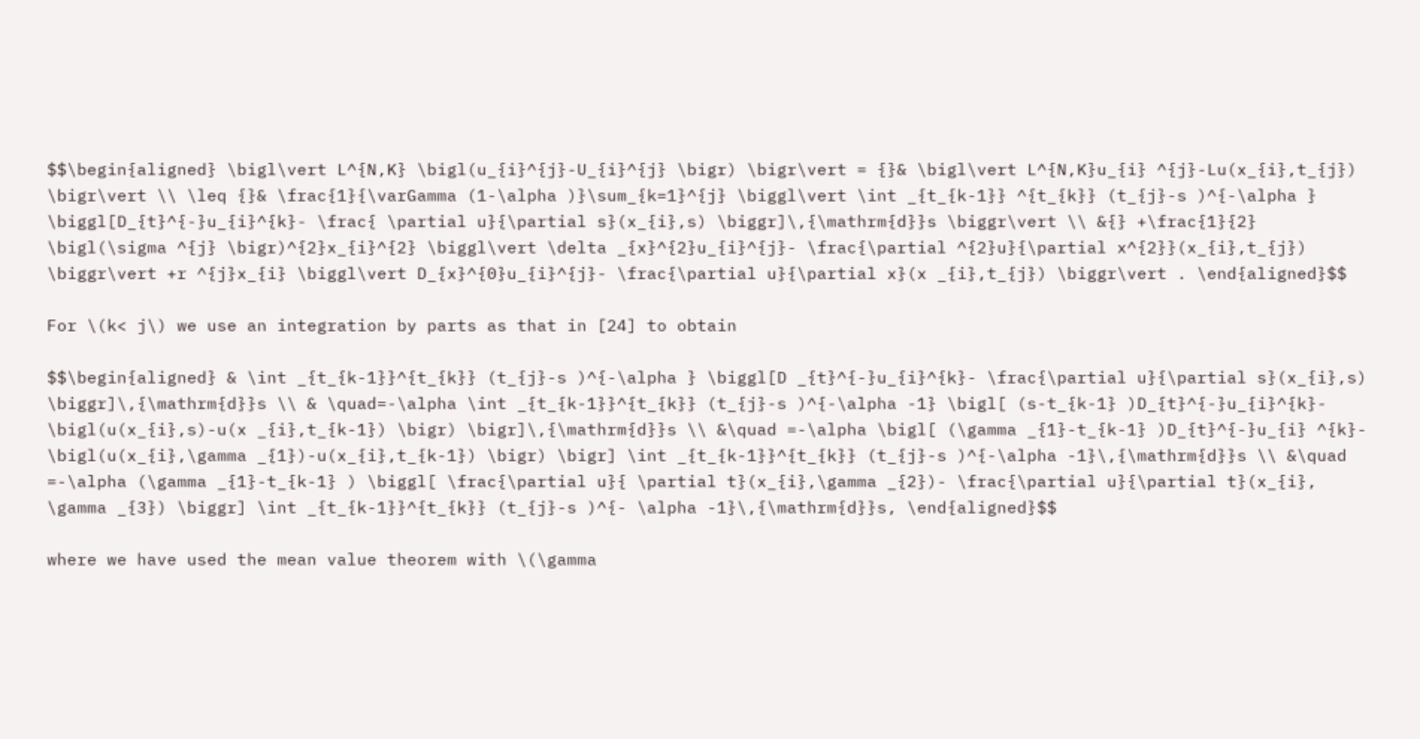$$\begin{aligned} \bigl\vert L^{N,K} \bigl(u_{i}^{j}-U_{i}^{j} \bigr) \bigr\vert = {}& \bigl\vert L^{N,K}u_{i} ^{j}-Lu(x_{i},t_{j}) \bigr\vert \\ \leq {}& \frac{1}{\varGamma (1-\alpha )}\sum_{k=1}^{j} \biggl\vert \int _{t_{k-1}} ^{t_{k}} (t_{j}-s )^{-\alpha } \biggl[D_{t}^{-}u_{i}^{k}- \frac{ \partial u}{\partial s}(x_{i},s) \biggr]\,{\mathrm{d}}s \biggr\vert \\ &{} +\frac{1}{2} \bigl(\sigma ^{j} \bigr)^{2}x_{i}^{2} \biggl\vert \delta _{x}^{2}u_{i}^{j}- \frac{\partial ^{2}u}{\partial x^{2}}(x_{i},t_{j}) \biggr\vert +r ^{j}x_{i} \biggl\vert D_{x}^{0}u_{i}^{j}- \frac{\partial u}{\partial x}(x _{i},t_{j}) \biggr\vert . \end{aligned}$$

For \(k< j\) we use an integration by parts as that in [24] to obtain

$$\begin{aligned} & \int _{t_{k-1}}^{t_{k}} (t_{j}-s )^{-\alpha } \biggl[D _{t}^{-}u_{i}^{k}- \frac{\partial u}{\partial s}(x_{i},s) \biggr]\,{\mathrm{d}}s \\ & \quad=-\alpha \int _{t_{k-1}}^{t_{k}} (t_{j}-s )^{-\alpha -1} \bigl[ (s-t_{k-1} )D_{t}^{-}u_{i}^{k}- \bigl(u(x_{i},s)-u(x _{i},t_{k-1}) \bigr) \bigr]\,{\mathrm{d}}s \\ &\quad =-\alpha \bigl[ (\gamma _{1}-t_{k-1} )D_{t}^{-}u_{i} ^{k}- \bigl(u(x_{i},\gamma _{1})-u(x_{i},t_{k-1}) \bigr) \bigr] \int _{t_{k-1}}^{t_{k}} (t_{j}-s )^{-\alpha -1}\,{\mathrm{d}}s \\ &\quad =-\alpha (\gamma _{1}-t_{k-1} ) \biggl[ \frac{\partial u}{ \partial t}(x_{i},\gamma _{2})- \frac{\partial u}{\partial t}(x_{i}, \gamma _{3}) \biggr] \int _{t_{k-1}}^{t_{k}} (t_{j}-s )^{- \alpha -1}\,{\mathrm{d}}s, \end{aligned}$$

where we have used the mean value theorem with \(\gamma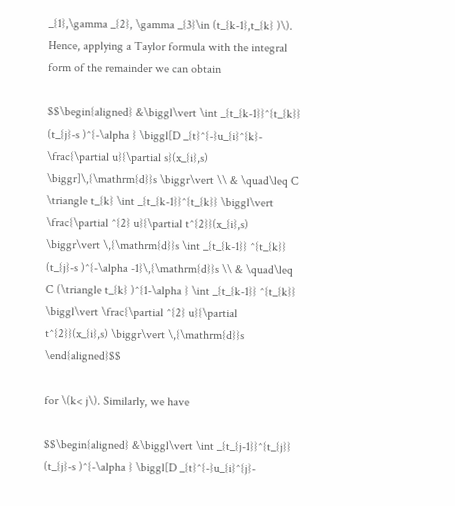_{1},\gamma _{2}, \gamma _{3}\in (t_{k-1},t_{k} )\). Hence, applying a Taylor formula with the integral form of the remainder we can obtain

$$\begin{aligned} &\biggl\vert \int _{t_{k-1}}^{t_{k}} (t_{j}-s )^{-\alpha } \biggl[D _{t}^{-}u_{i}^{k}- \frac{\partial u}{\partial s}(x_{i},s) \biggr]\,{\mathrm{d}}s \biggr\vert \\ & \quad\leq C \triangle t_{k} \int _{t_{k-1}}^{t_{k}} \biggl\vert \frac{\partial ^{2} u}{\partial t^{2}}(x_{i},s) \biggr\vert \,{\mathrm{d}}s \int _{t_{k-1}} ^{t_{k}} (t_{j}-s )^{-\alpha -1}\,{\mathrm{d}}s \\ & \quad\leq C (\triangle t_{k} )^{1-\alpha } \int _{t_{k-1}} ^{t_{k}} \biggl\vert \frac{\partial ^{2} u}{\partial t^{2}}(x_{i},s) \biggr\vert \,{\mathrm{d}}s \end{aligned}$$

for \(k< j\). Similarly, we have

$$\begin{aligned} &\biggl\vert \int _{t_{j-1}}^{t_{j}} (t_{j}-s )^{-\alpha } \biggl[D _{t}^{-}u_{i}^{j}-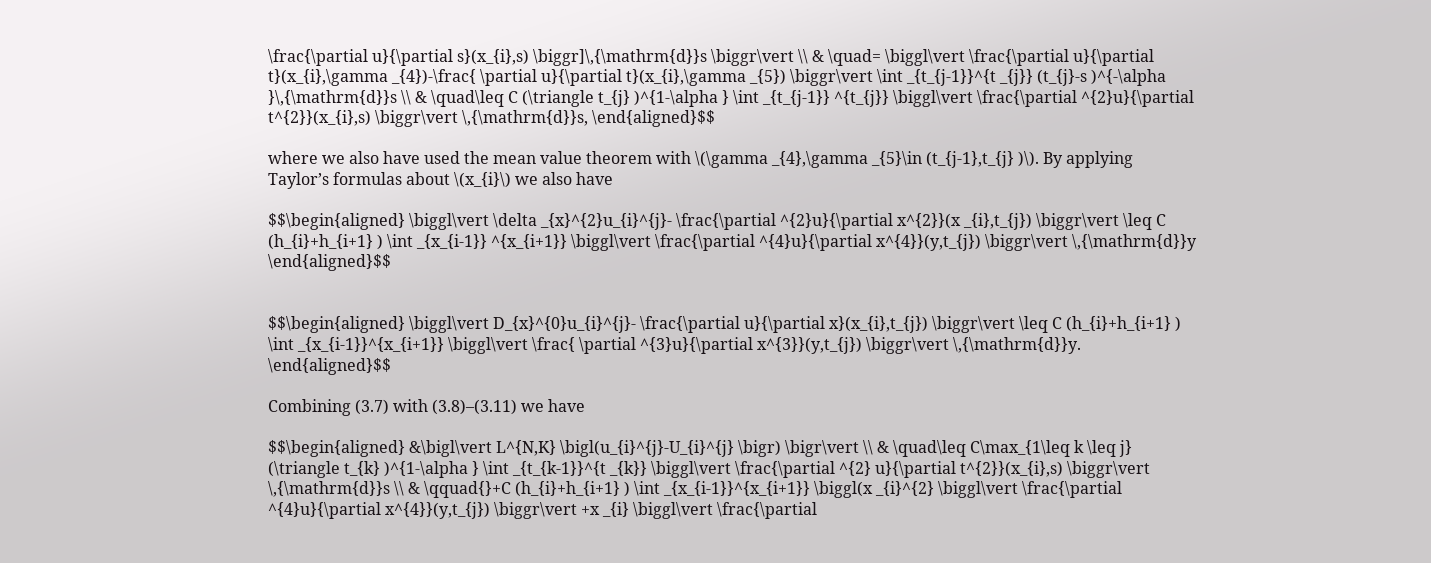\frac{\partial u}{\partial s}(x_{i},s) \biggr]\,{\mathrm{d}}s \biggr\vert \\ & \quad= \biggl\vert \frac{\partial u}{\partial t}(x_{i},\gamma _{4})-\frac{ \partial u}{\partial t}(x_{i},\gamma _{5}) \biggr\vert \int _{t_{j-1}}^{t _{j}} (t_{j}-s )^{-\alpha }\,{\mathrm{d}}s \\ & \quad\leq C (\triangle t_{j} )^{1-\alpha } \int _{t_{j-1}} ^{t_{j}} \biggl\vert \frac{\partial ^{2}u}{\partial t^{2}}(x_{i},s) \biggr\vert \,{\mathrm{d}}s, \end{aligned}$$

where we also have used the mean value theorem with \(\gamma _{4},\gamma _{5}\in (t_{j-1},t_{j} )\). By applying Taylor’s formulas about \(x_{i}\) we also have

$$\begin{aligned} \biggl\vert \delta _{x}^{2}u_{i}^{j}- \frac{\partial ^{2}u}{\partial x^{2}}(x _{i},t_{j}) \biggr\vert \leq C (h_{i}+h_{i+1} ) \int _{x_{i-1}} ^{x_{i+1}} \biggl\vert \frac{\partial ^{4}u}{\partial x^{4}}(y,t_{j}) \biggr\vert \,{\mathrm{d}}y \end{aligned}$$


$$\begin{aligned} \biggl\vert D_{x}^{0}u_{i}^{j}- \frac{\partial u}{\partial x}(x_{i},t_{j}) \biggr\vert \leq C (h_{i}+h_{i+1} ) \int _{x_{i-1}}^{x_{i+1}} \biggl\vert \frac{ \partial ^{3}u}{\partial x^{3}}(y,t_{j}) \biggr\vert \,{\mathrm{d}}y. \end{aligned}$$

Combining (3.7) with (3.8)–(3.11) we have

$$\begin{aligned} &\bigl\vert L^{N,K} \bigl(u_{i}^{j}-U_{i}^{j} \bigr) \bigr\vert \\ & \quad\leq C\max_{1\leq k \leq j} (\triangle t_{k} )^{1-\alpha } \int _{t_{k-1}}^{t _{k}} \biggl\vert \frac{\partial ^{2} u}{\partial t^{2}}(x_{i},s) \biggr\vert \,{\mathrm{d}}s \\ & \qquad{}+C (h_{i}+h_{i+1} ) \int _{x_{i-1}}^{x_{i+1}} \biggl(x _{i}^{2} \biggl\vert \frac{\partial ^{4}u}{\partial x^{4}}(y,t_{j}) \biggr\vert +x _{i} \biggl\vert \frac{\partial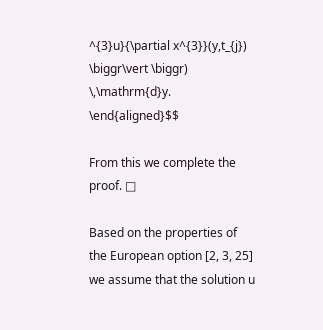^{3}u}{\partial x^{3}}(y,t_{j}) \biggr\vert \biggr) \,\mathrm{d}y. \end{aligned}$$

From this we complete the proof. □

Based on the properties of the European option [2, 3, 25] we assume that the solution u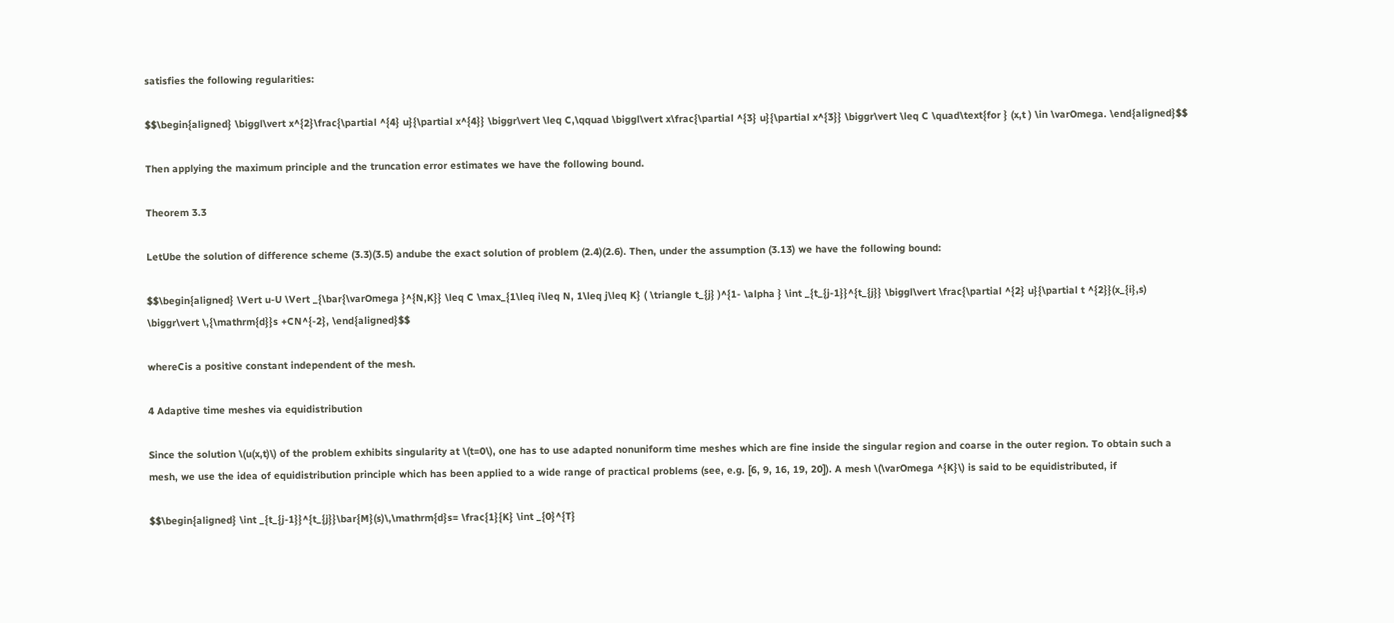satisfies the following regularities:

$$\begin{aligned} \biggl\vert x^{2}\frac{\partial ^{4} u}{\partial x^{4}} \biggr\vert \leq C,\qquad \biggl\vert x\frac{\partial ^{3} u}{\partial x^{3}} \biggr\vert \leq C \quad\text{for } (x,t ) \in \varOmega. \end{aligned}$$

Then applying the maximum principle and the truncation error estimates we have the following bound.

Theorem 3.3

LetUbe the solution of difference scheme (3.3)(3.5) andube the exact solution of problem (2.4)(2.6). Then, under the assumption (3.13) we have the following bound:

$$\begin{aligned} \Vert u-U \Vert _{\bar{\varOmega }^{N,K}} \leq C \max_{1\leq i\leq N, 1\leq j\leq K} ( \triangle t_{j} )^{1- \alpha } \int _{t_{j-1}}^{t_{j}} \biggl\vert \frac{\partial ^{2} u}{\partial t ^{2}}(x_{i},s) \biggr\vert \,{\mathrm{d}}s +CN^{-2}, \end{aligned}$$

whereCis a positive constant independent of the mesh.

4 Adaptive time meshes via equidistribution

Since the solution \(u(x,t)\) of the problem exhibits singularity at \(t=0\), one has to use adapted nonuniform time meshes which are fine inside the singular region and coarse in the outer region. To obtain such a mesh, we use the idea of equidistribution principle which has been applied to a wide range of practical problems (see, e.g. [6, 9, 16, 19, 20]). A mesh \(\varOmega ^{K}\) is said to be equidistributed, if

$$\begin{aligned} \int _{t_{j-1}}^{t_{j}}\bar{M}(s)\,\mathrm{d}s= \frac{1}{K} \int _{0}^{T}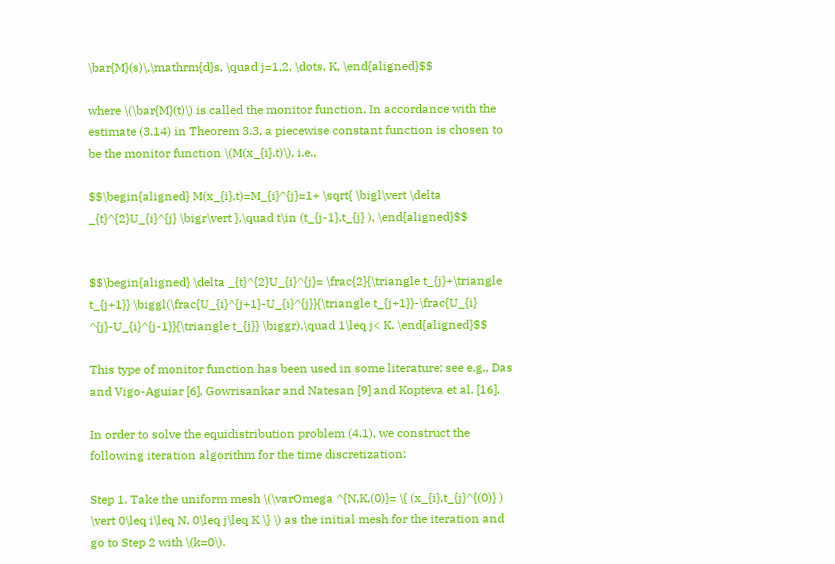\bar{M}(s)\,\mathrm{d}s, \quad j=1,2, \dots, K, \end{aligned}$$

where \(\bar{M}(t)\) is called the monitor function. In accordance with the estimate (3.14) in Theorem 3.3, a piecewise constant function is chosen to be the monitor function \(M(x_{i},t)\), i.e.,

$$\begin{aligned} M(x_{i},t)=M_{i}^{j}=1+ \sqrt{ \bigl\vert \delta _{t}^{2}U_{i}^{j} \bigr\vert },\quad t\in (t_{j-1},t_{j} ), \end{aligned}$$


$$\begin{aligned} \delta _{t}^{2}U_{i}^{j}= \frac{2}{\triangle t_{j}+\triangle t_{j+1}} \biggl(\frac{U_{i}^{j+1}-U_{i}^{j}}{\triangle t_{j+1}}-\frac{U_{i} ^{j}-U_{i}^{j-1}}{\triangle t_{j}} \biggr),\quad 1\leq j< K. \end{aligned}$$

This type of monitor function has been used in some literature; see e.g., Das and Vigo-Aguiar [6], Gowrisankar and Natesan [9] and Kopteva et al. [16].

In order to solve the equidistribution problem (4.1), we construct the following iteration algorithm for the time discretization:

Step 1. Take the uniform mesh \(\varOmega ^{N,K,(0)}= \{ (x_{i},t_{j}^{(0)} ) \vert 0\leq i\leq N, 0\leq j\leq K \} \) as the initial mesh for the iteration and go to Step 2 with \(k=0\).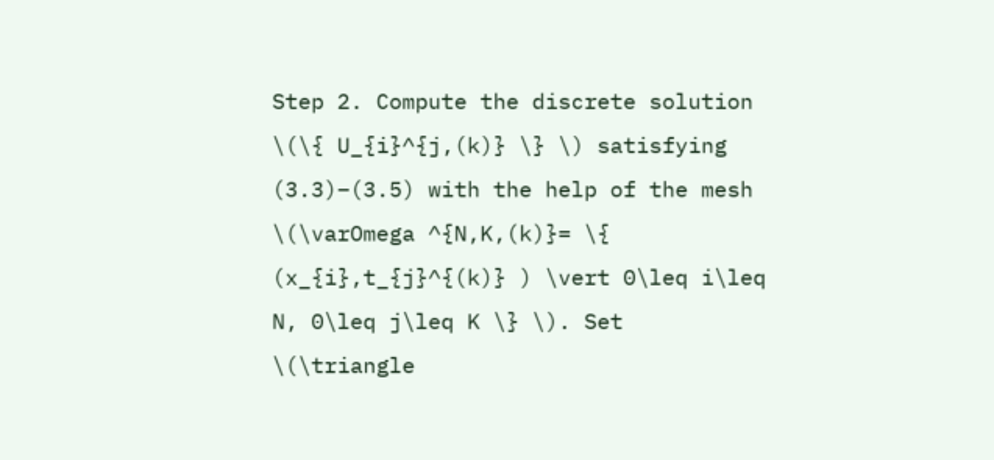Step 2. Compute the discrete solution \(\{ U_{i}^{j,(k)} \} \) satisfying (3.3)–(3.5) with the help of the mesh \(\varOmega ^{N,K,(k)}= \{ (x_{i},t_{j}^{(k)} ) \vert 0\leq i\leq N, 0\leq j\leq K \} \). Set \(\triangle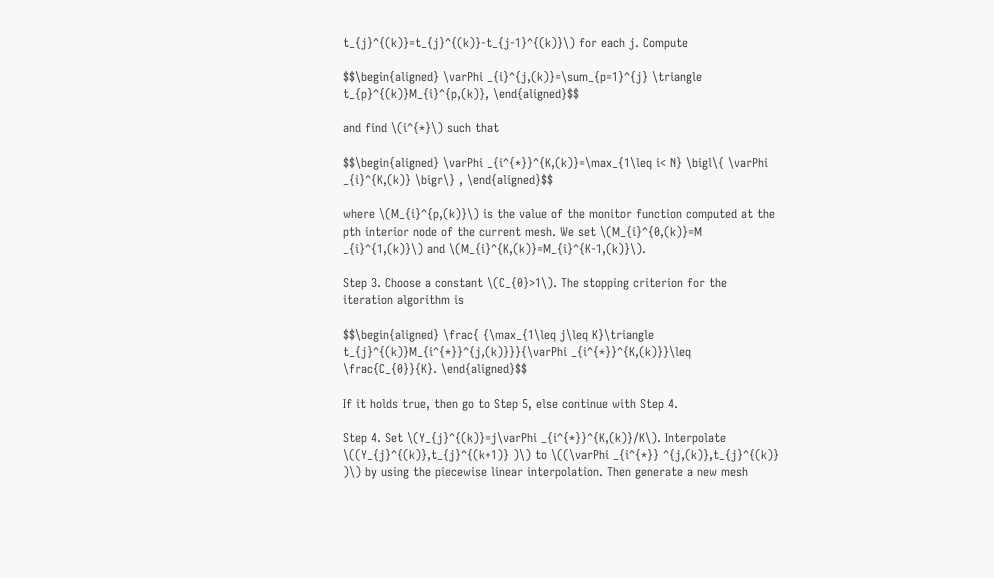t_{j}^{(k)}=t_{j}^{(k)}-t_{j-1}^{(k)}\) for each j. Compute

$$\begin{aligned} \varPhi _{i}^{j,(k)}=\sum_{p=1}^{j} \triangle t_{p}^{(k)}M_{i}^{p,(k)}, \end{aligned}$$

and find \(i^{*}\) such that

$$\begin{aligned} \varPhi _{i^{*}}^{K,(k)}=\max_{1\leq i< N} \bigl\{ \varPhi _{i}^{K,(k)} \bigr\} , \end{aligned}$$

where \(M_{i}^{p,(k)}\) is the value of the monitor function computed at the pth interior node of the current mesh. We set \(M_{i}^{0,(k)}=M _{i}^{1,(k)}\) and \(M_{i}^{K,(k)}=M_{i}^{K-1,(k)}\).

Step 3. Choose a constant \(C_{0}>1\). The stopping criterion for the iteration algorithm is

$$\begin{aligned} \frac{ {\max_{1\leq j\leq K}\triangle t_{j}^{(k)}M_{i^{*}}^{j,(k)}}}{\varPhi _{i^{*}}^{K,(k)}}\leq \frac{C_{0}}{K}. \end{aligned}$$

If it holds true, then go to Step 5, else continue with Step 4.

Step 4. Set \(Y_{j}^{(k)}=j\varPhi _{i^{*}}^{K,(k)}/K\). Interpolate \((Y_{j}^{(k)},t_{j}^{(k+1)} )\) to \((\varPhi _{i^{*}} ^{j,(k)},t_{j}^{(k)} )\) by using the piecewise linear interpolation. Then generate a new mesh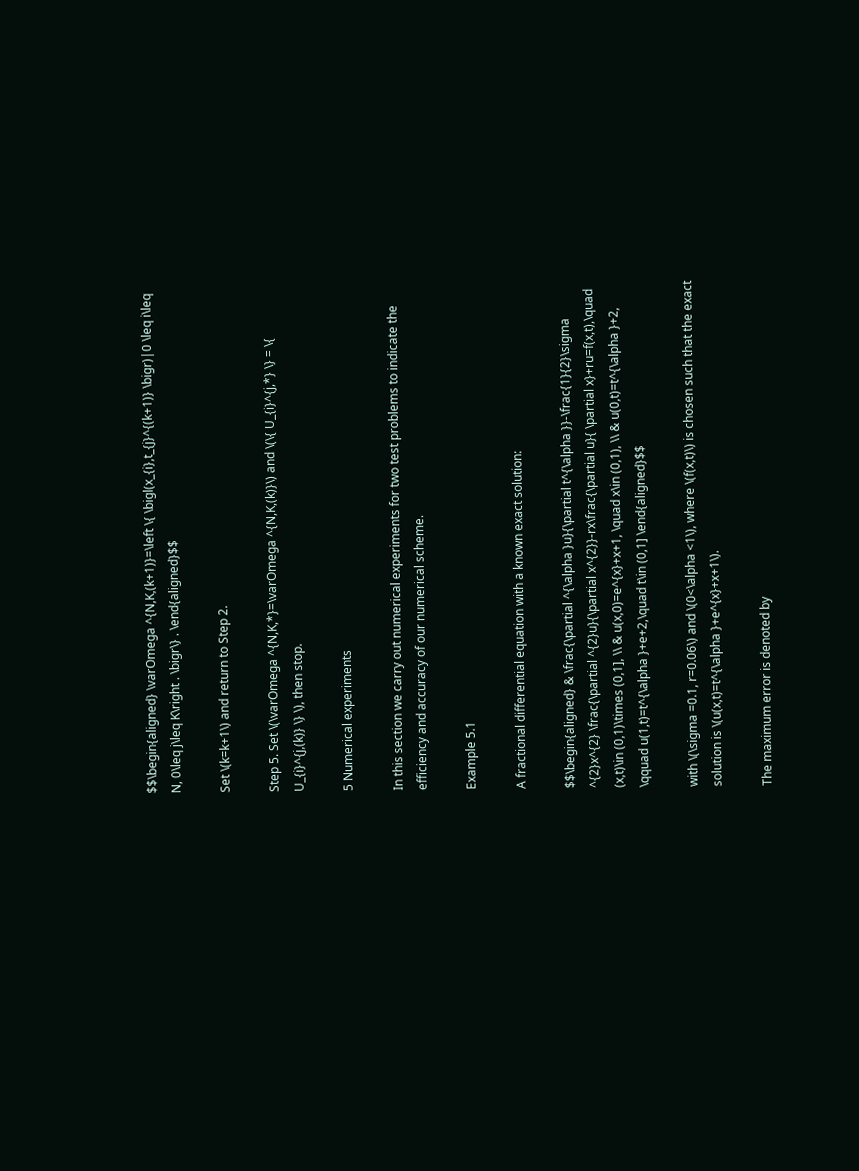$$\begin{aligned} \varOmega ^{N,K,(k+1)}=\left \{ \bigl(x_{i},t_{j}^{(k+1)} \bigr)|0 \leq i\leq N, 0\leq j\leq K\right . \bigr\} . \end{aligned}$$

Set \(k=k+1\) and return to Step 2.

Step 5. Set \(\varOmega ^{N,K,*}=\varOmega ^{N,K,(k)}\) and \(\{ U_{i}^{j,*} \} = \{ U_{i}^{j,(k)} \} \), then stop.

5 Numerical experiments

In this section we carry out numerical experiments for two test problems to indicate the efficiency and accuracy of our numerical scheme.

Example 5.1

A fractional differential equation with a known exact solution:

$$\begin{aligned} & \frac{\partial ^{\alpha }u}{\partial t^{\alpha }}-\frac{1}{2}\sigma ^{2}x^{2} \frac{\partial ^{2}u}{\partial x^{2}}-rx\frac{\partial u}{ \partial x}+ru=f(x,t),\quad (x,t)\in (0,1)\times (0,1], \\ & u(x,0)=e^{x}+x+1, \quad x\in (0,1), \\ & u(0,t)=t^{\alpha }+2, \qquad u(1,t)=t^{\alpha }+e+2,\quad t\in (0,1] \end{aligned}$$

with \(\sigma =0.1, r=0.06\) and \(0<\alpha <1\), where \(f(x,t)\) is chosen such that the exact solution is \(u(x,t)=t^{\alpha }+e^{x}+x+1\).

The maximum error is denoted by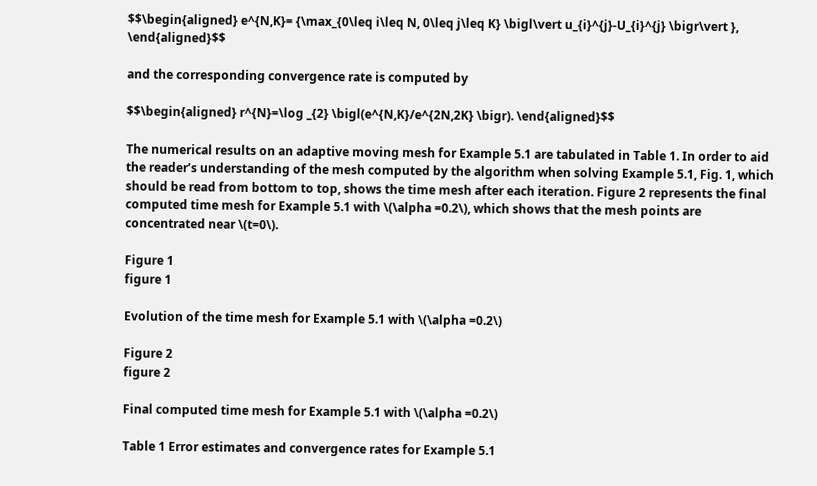$$\begin{aligned} e^{N,K}= {\max_{0\leq i\leq N, 0\leq j\leq K} \bigl\vert u_{i}^{j}-U_{i}^{j} \bigr\vert }, \end{aligned}$$

and the corresponding convergence rate is computed by

$$\begin{aligned} r^{N}=\log _{2} \bigl(e^{N,K}/e^{2N,2K} \bigr). \end{aligned}$$

The numerical results on an adaptive moving mesh for Example 5.1 are tabulated in Table 1. In order to aid the reader’s understanding of the mesh computed by the algorithm when solving Example 5.1, Fig. 1, which should be read from bottom to top, shows the time mesh after each iteration. Figure 2 represents the final computed time mesh for Example 5.1 with \(\alpha =0.2\), which shows that the mesh points are concentrated near \(t=0\).

Figure 1
figure 1

Evolution of the time mesh for Example 5.1 with \(\alpha =0.2\)

Figure 2
figure 2

Final computed time mesh for Example 5.1 with \(\alpha =0.2\)

Table 1 Error estimates and convergence rates for Example 5.1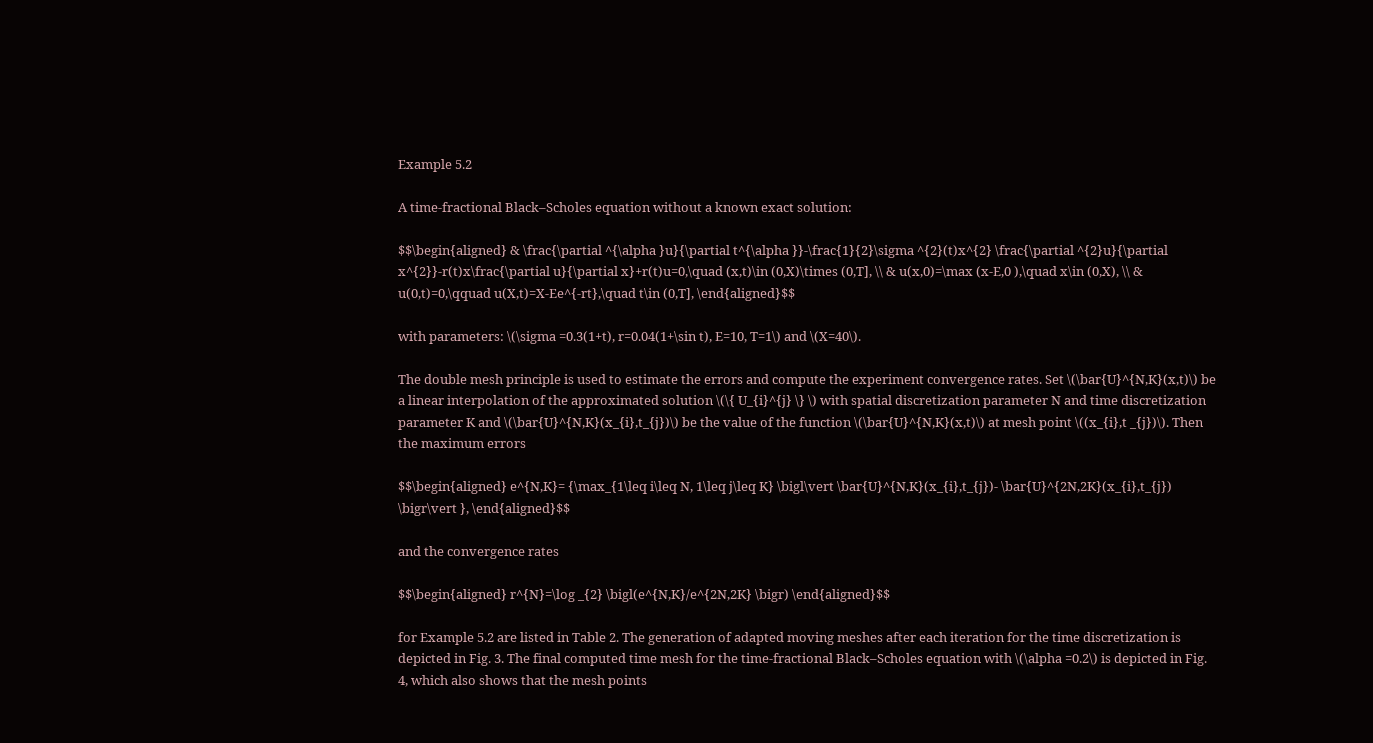Example 5.2

A time-fractional Black–Scholes equation without a known exact solution:

$$\begin{aligned} & \frac{\partial ^{\alpha }u}{\partial t^{\alpha }}-\frac{1}{2}\sigma ^{2}(t)x^{2} \frac{\partial ^{2}u}{\partial x^{2}}-r(t)x\frac{\partial u}{\partial x}+r(t)u=0,\quad (x,t)\in (0,X)\times (0,T], \\ & u(x,0)=\max (x-E,0 ),\quad x\in (0,X), \\ & u(0,t)=0,\qquad u(X,t)=X-Ee^{-rt},\quad t\in (0,T], \end{aligned}$$

with parameters: \(\sigma =0.3(1+t), r=0.04(1+\sin t), E=10, T=1\) and \(X=40\).

The double mesh principle is used to estimate the errors and compute the experiment convergence rates. Set \(\bar{U}^{N,K}(x,t)\) be a linear interpolation of the approximated solution \(\{ U_{i}^{j} \} \) with spatial discretization parameter N and time discretization parameter K and \(\bar{U}^{N,K}(x_{i},t_{j})\) be the value of the function \(\bar{U}^{N,K}(x,t)\) at mesh point \((x_{i},t _{j})\). Then the maximum errors

$$\begin{aligned} e^{N,K}= {\max_{1\leq i\leq N, 1\leq j\leq K} \bigl\vert \bar{U}^{N,K}(x_{i},t_{j})- \bar{U}^{2N,2K}(x_{i},t_{j}) \bigr\vert }, \end{aligned}$$

and the convergence rates

$$\begin{aligned} r^{N}=\log _{2} \bigl(e^{N,K}/e^{2N,2K} \bigr) \end{aligned}$$

for Example 5.2 are listed in Table 2. The generation of adapted moving meshes after each iteration for the time discretization is depicted in Fig. 3. The final computed time mesh for the time-fractional Black–Scholes equation with \(\alpha =0.2\) is depicted in Fig. 4, which also shows that the mesh points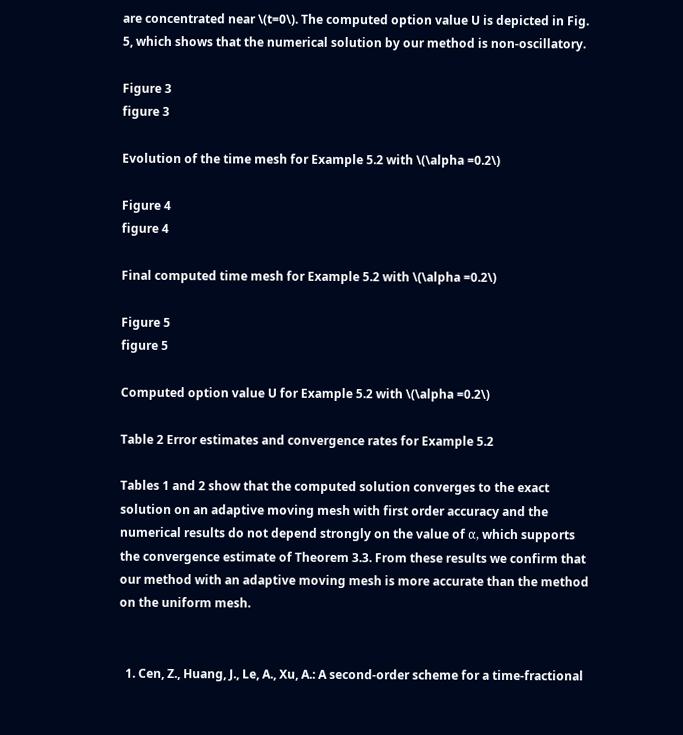are concentrated near \(t=0\). The computed option value U is depicted in Fig. 5, which shows that the numerical solution by our method is non-oscillatory.

Figure 3
figure 3

Evolution of the time mesh for Example 5.2 with \(\alpha =0.2\)

Figure 4
figure 4

Final computed time mesh for Example 5.2 with \(\alpha =0.2\)

Figure 5
figure 5

Computed option value U for Example 5.2 with \(\alpha =0.2\)

Table 2 Error estimates and convergence rates for Example 5.2

Tables 1 and 2 show that the computed solution converges to the exact solution on an adaptive moving mesh with first order accuracy and the numerical results do not depend strongly on the value of α, which supports the convergence estimate of Theorem 3.3. From these results we confirm that our method with an adaptive moving mesh is more accurate than the method on the uniform mesh.


  1. Cen, Z., Huang, J., Le, A., Xu, A.: A second-order scheme for a time-fractional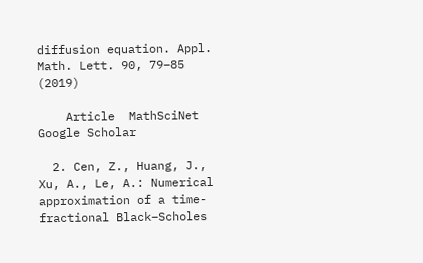diffusion equation. Appl. Math. Lett. 90, 79–85 (2019)

    Article  MathSciNet  Google Scholar

  2. Cen, Z., Huang, J., Xu, A., Le, A.: Numerical approximation of a time-fractional Black–Scholes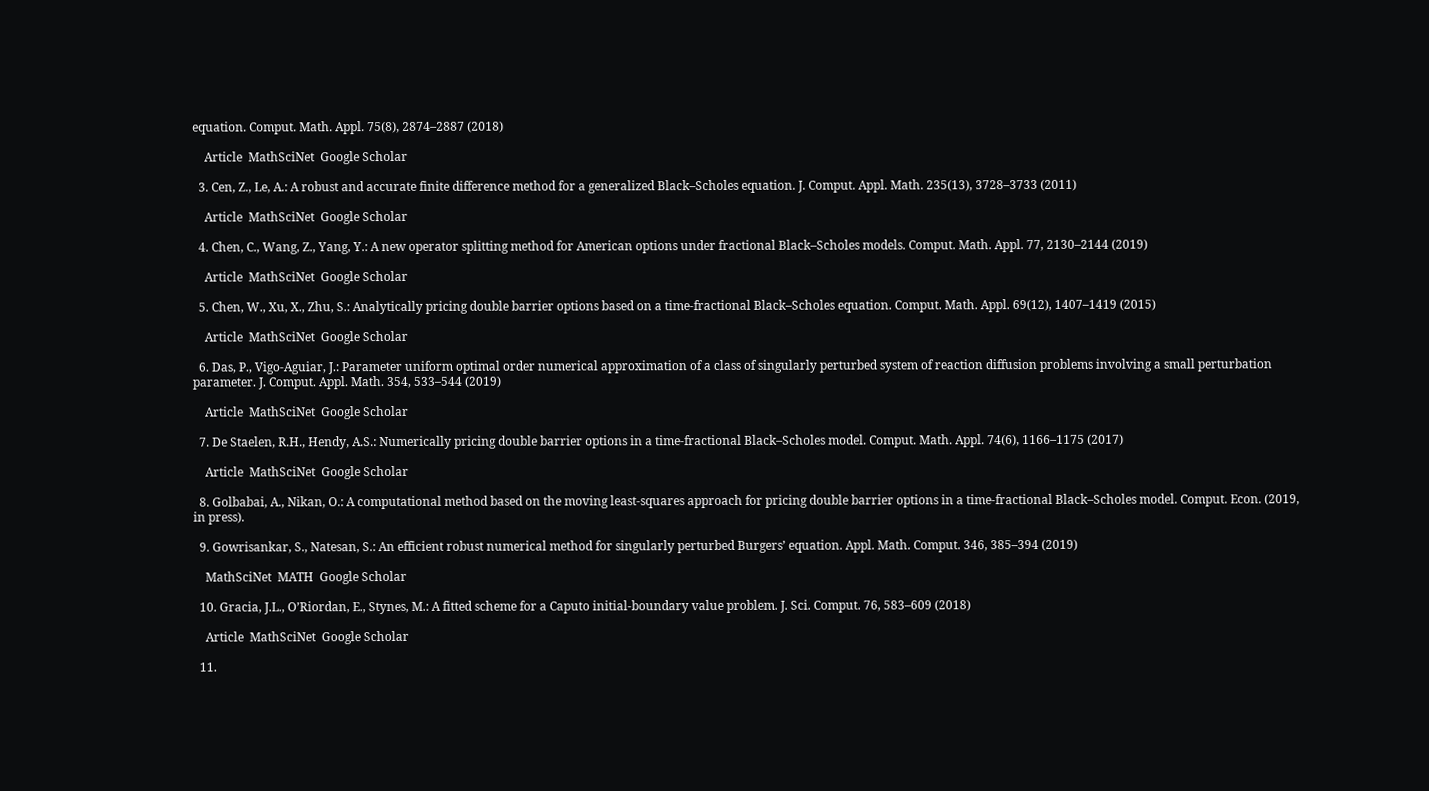equation. Comput. Math. Appl. 75(8), 2874–2887 (2018)

    Article  MathSciNet  Google Scholar

  3. Cen, Z., Le, A.: A robust and accurate finite difference method for a generalized Black–Scholes equation. J. Comput. Appl. Math. 235(13), 3728–3733 (2011)

    Article  MathSciNet  Google Scholar

  4. Chen, C., Wang, Z., Yang, Y.: A new operator splitting method for American options under fractional Black–Scholes models. Comput. Math. Appl. 77, 2130–2144 (2019)

    Article  MathSciNet  Google Scholar

  5. Chen, W., Xu, X., Zhu, S.: Analytically pricing double barrier options based on a time-fractional Black–Scholes equation. Comput. Math. Appl. 69(12), 1407–1419 (2015)

    Article  MathSciNet  Google Scholar

  6. Das, P., Vigo-Aguiar, J.: Parameter uniform optimal order numerical approximation of a class of singularly perturbed system of reaction diffusion problems involving a small perturbation parameter. J. Comput. Appl. Math. 354, 533–544 (2019)

    Article  MathSciNet  Google Scholar

  7. De Staelen, R.H., Hendy, A.S.: Numerically pricing double barrier options in a time-fractional Black–Scholes model. Comput. Math. Appl. 74(6), 1166–1175 (2017)

    Article  MathSciNet  Google Scholar

  8. Golbabai, A., Nikan, O.: A computational method based on the moving least-squares approach for pricing double barrier options in a time-fractional Black–Scholes model. Comput. Econ. (2019, in press).

  9. Gowrisankar, S., Natesan, S.: An efficient robust numerical method for singularly perturbed Burgers’ equation. Appl. Math. Comput. 346, 385–394 (2019)

    MathSciNet  MATH  Google Scholar

  10. Gracia, J.L., O’Riordan, E., Stynes, M.: A fitted scheme for a Caputo initial-boundary value problem. J. Sci. Comput. 76, 583–609 (2018)

    Article  MathSciNet  Google Scholar

  11.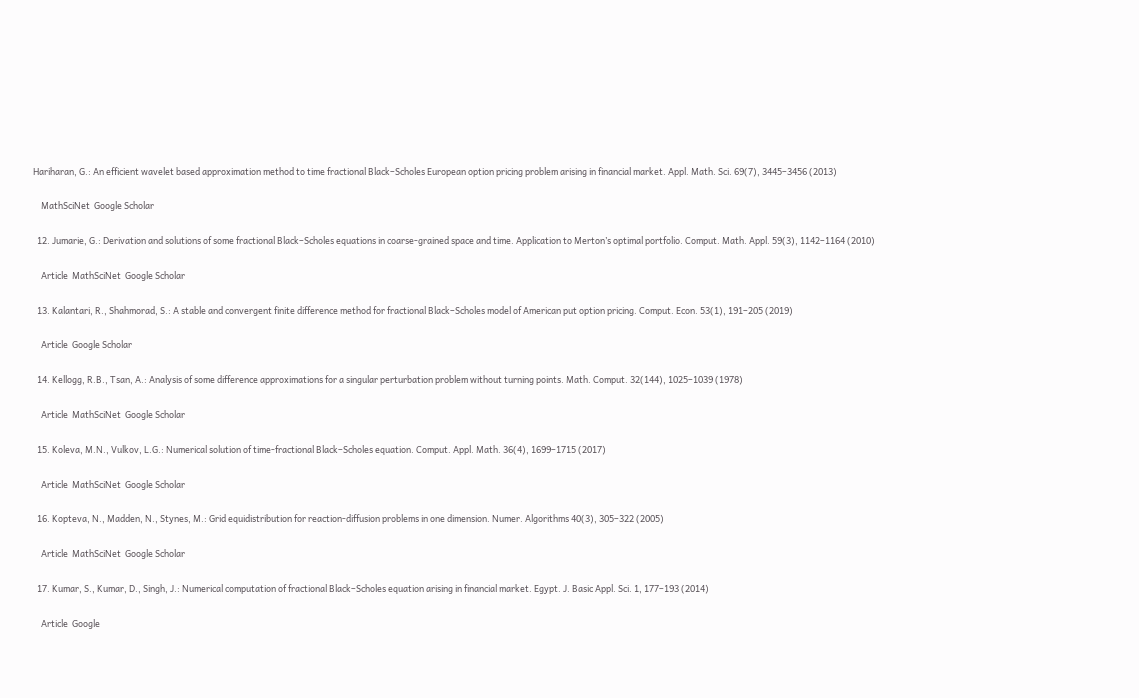Hariharan, G.: An efficient wavelet based approximation method to time fractional Black–Scholes European option pricing problem arising in financial market. Appl. Math. Sci. 69(7), 3445–3456 (2013)

    MathSciNet  Google Scholar

  12. Jumarie, G.: Derivation and solutions of some fractional Black–Scholes equations in coarse-grained space and time. Application to Merton’s optimal portfolio. Comput. Math. Appl. 59(3), 1142–1164 (2010)

    Article  MathSciNet  Google Scholar

  13. Kalantari, R., Shahmorad, S.: A stable and convergent finite difference method for fractional Black–Scholes model of American put option pricing. Comput. Econ. 53(1), 191–205 (2019)

    Article  Google Scholar

  14. Kellogg, R.B., Tsan, A.: Analysis of some difference approximations for a singular perturbation problem without turning points. Math. Comput. 32(144), 1025–1039 (1978)

    Article  MathSciNet  Google Scholar

  15. Koleva, M.N., Vulkov, L.G.: Numerical solution of time-fractional Black–Scholes equation. Comput. Appl. Math. 36(4), 1699–1715 (2017)

    Article  MathSciNet  Google Scholar

  16. Kopteva, N., Madden, N., Stynes, M.: Grid equidistribution for reaction-diffusion problems in one dimension. Numer. Algorithms 40(3), 305–322 (2005)

    Article  MathSciNet  Google Scholar

  17. Kumar, S., Kumar, D., Singh, J.: Numerical computation of fractional Black–Scholes equation arising in financial market. Egypt. J. Basic Appl. Sci. 1, 177–193 (2014)

    Article  Google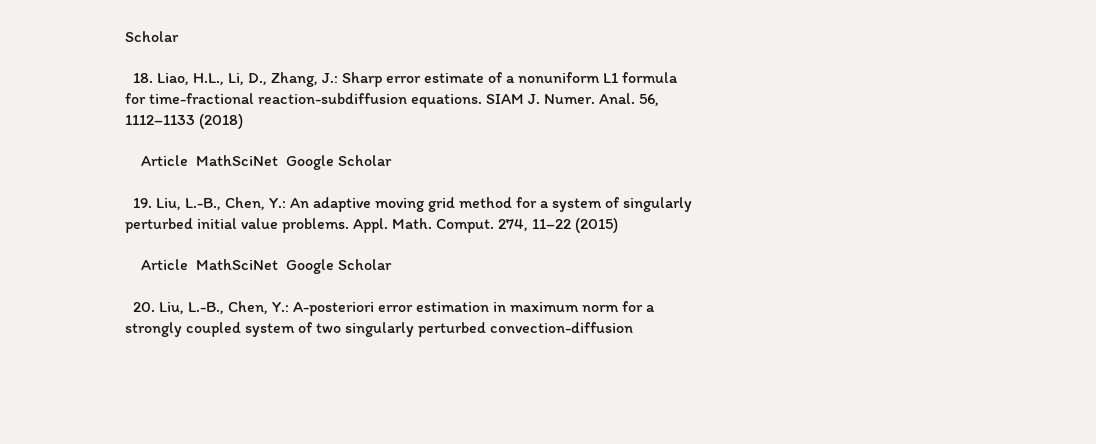Scholar

  18. Liao, H.L., Li, D., Zhang, J.: Sharp error estimate of a nonuniform L1 formula for time-fractional reaction-subdiffusion equations. SIAM J. Numer. Anal. 56, 1112–1133 (2018)

    Article  MathSciNet  Google Scholar

  19. Liu, L.-B., Chen, Y.: An adaptive moving grid method for a system of singularly perturbed initial value problems. Appl. Math. Comput. 274, 11–22 (2015)

    Article  MathSciNet  Google Scholar

  20. Liu, L.-B., Chen, Y.: A-posteriori error estimation in maximum norm for a strongly coupled system of two singularly perturbed convection-diffusion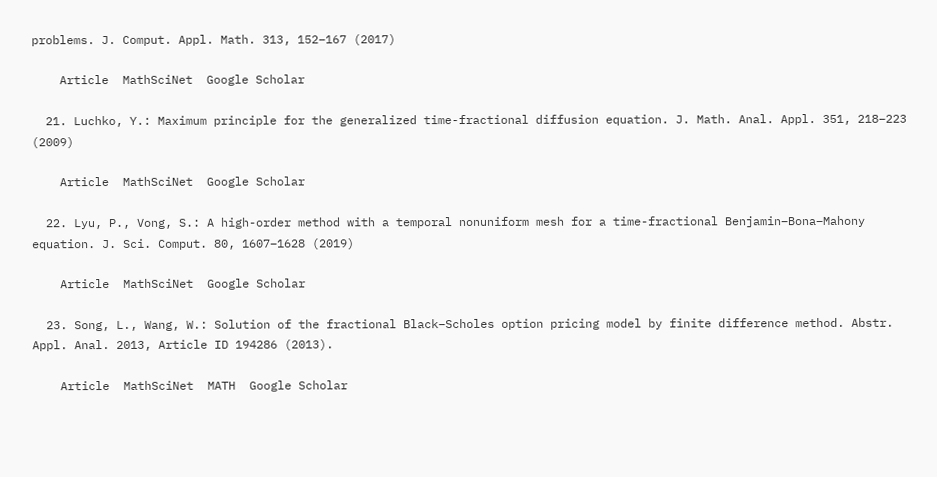problems. J. Comput. Appl. Math. 313, 152–167 (2017)

    Article  MathSciNet  Google Scholar

  21. Luchko, Y.: Maximum principle for the generalized time-fractional diffusion equation. J. Math. Anal. Appl. 351, 218–223 (2009)

    Article  MathSciNet  Google Scholar

  22. Lyu, P., Vong, S.: A high-order method with a temporal nonuniform mesh for a time-fractional Benjamin–Bona–Mahony equation. J. Sci. Comput. 80, 1607–1628 (2019)

    Article  MathSciNet  Google Scholar

  23. Song, L., Wang, W.: Solution of the fractional Black–Scholes option pricing model by finite difference method. Abstr. Appl. Anal. 2013, Article ID 194286 (2013).

    Article  MathSciNet  MATH  Google Scholar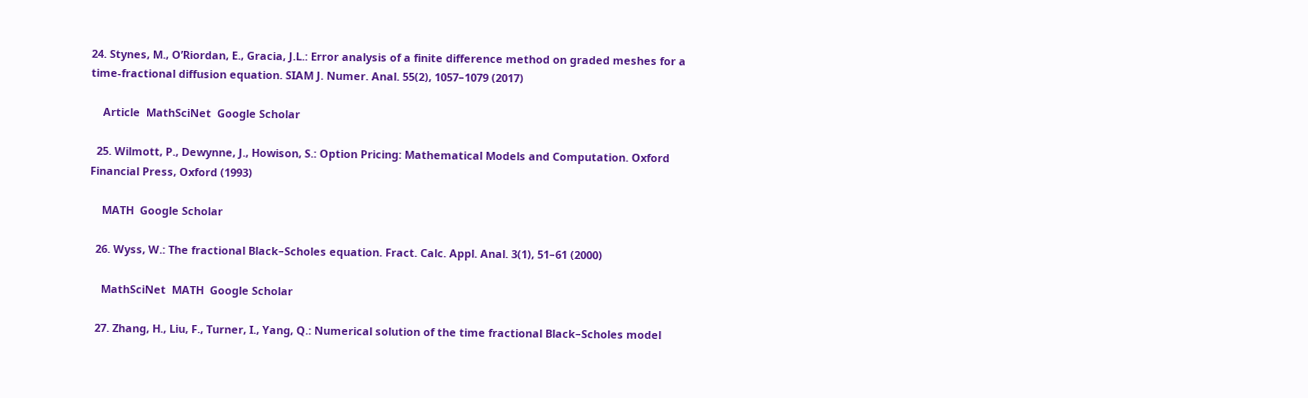24. Stynes, M., O’Riordan, E., Gracia, J.L.: Error analysis of a finite difference method on graded meshes for a time-fractional diffusion equation. SIAM J. Numer. Anal. 55(2), 1057–1079 (2017)

    Article  MathSciNet  Google Scholar

  25. Wilmott, P., Dewynne, J., Howison, S.: Option Pricing: Mathematical Models and Computation. Oxford Financial Press, Oxford (1993)

    MATH  Google Scholar

  26. Wyss, W.: The fractional Black–Scholes equation. Fract. Calc. Appl. Anal. 3(1), 51–61 (2000)

    MathSciNet  MATH  Google Scholar

  27. Zhang, H., Liu, F., Turner, I., Yang, Q.: Numerical solution of the time fractional Black–Scholes model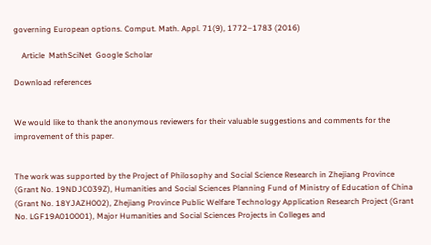governing European options. Comput. Math. Appl. 71(9), 1772–1783 (2016)

    Article  MathSciNet  Google Scholar

Download references


We would like to thank the anonymous reviewers for their valuable suggestions and comments for the improvement of this paper.


The work was supported by the Project of Philosophy and Social Science Research in Zhejiang Province (Grant No. 19NDJC039Z), Humanities and Social Sciences Planning Fund of Ministry of Education of China (Grant No. 18YJAZH002), Zhejiang Province Public Welfare Technology Application Research Project (Grant No. LGF19A010001), Major Humanities and Social Sciences Projects in Colleges and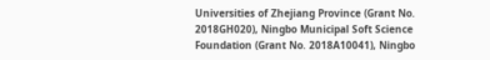Universities of Zhejiang Province (Grant No. 2018GH020), Ningbo Municipal Soft Science Foundation (Grant No. 2018A10041), Ningbo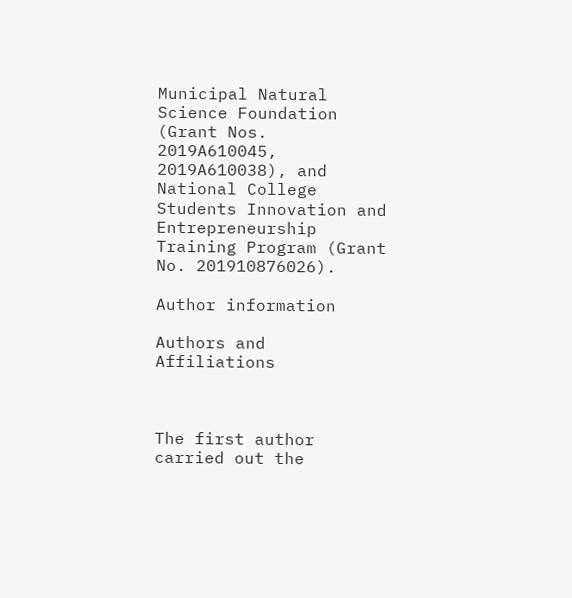Municipal Natural Science Foundation (Grant Nos. 2019A610045, 2019A610038), and National College Students Innovation and Entrepreneurship Training Program (Grant No. 201910876026).

Author information

Authors and Affiliations



The first author carried out the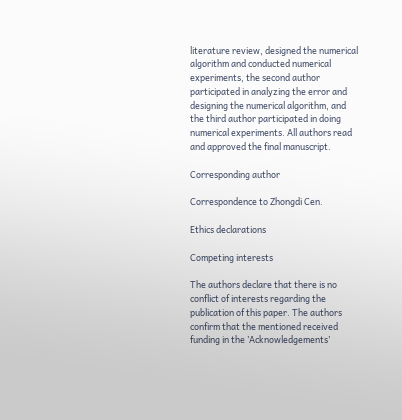literature review, designed the numerical algorithm and conducted numerical experiments, the second author participated in analyzing the error and designing the numerical algorithm, and the third author participated in doing numerical experiments. All authors read and approved the final manuscript.

Corresponding author

Correspondence to Zhongdi Cen.

Ethics declarations

Competing interests

The authors declare that there is no conflict of interests regarding the publication of this paper. The authors confirm that the mentioned received funding in the ’Acknowledgements’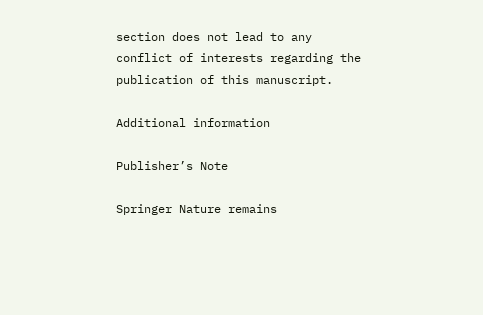section does not lead to any conflict of interests regarding the publication of this manuscript.

Additional information

Publisher’s Note

Springer Nature remains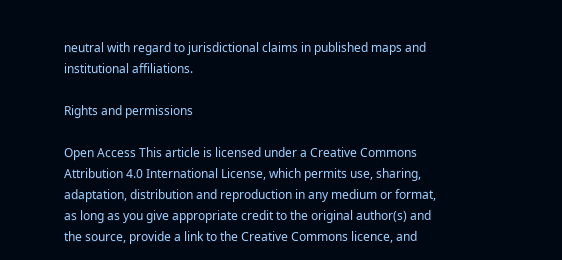neutral with regard to jurisdictional claims in published maps and institutional affiliations.

Rights and permissions

Open Access This article is licensed under a Creative Commons Attribution 4.0 International License, which permits use, sharing, adaptation, distribution and reproduction in any medium or format, as long as you give appropriate credit to the original author(s) and the source, provide a link to the Creative Commons licence, and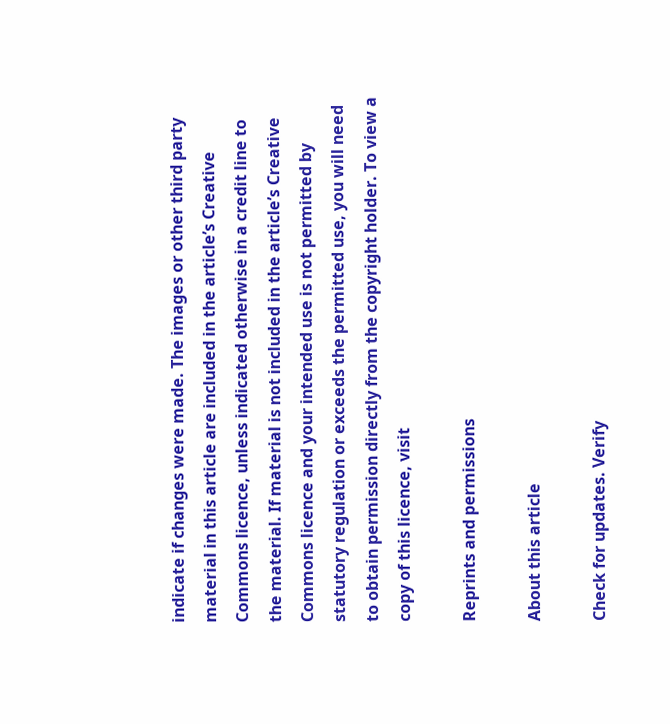indicate if changes were made. The images or other third party material in this article are included in the article’s Creative Commons licence, unless indicated otherwise in a credit line to the material. If material is not included in the article’s Creative Commons licence and your intended use is not permitted by statutory regulation or exceeds the permitted use, you will need to obtain permission directly from the copyright holder. To view a copy of this licence, visit

Reprints and permissions

About this article

Check for updates. Verify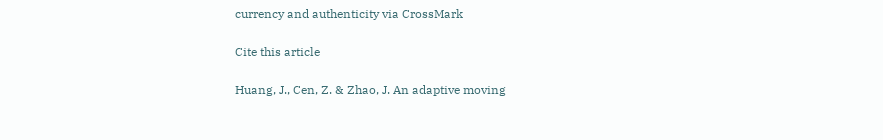currency and authenticity via CrossMark

Cite this article

Huang, J., Cen, Z. & Zhao, J. An adaptive moving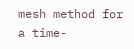mesh method for a time-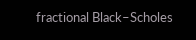fractional Black–Scholes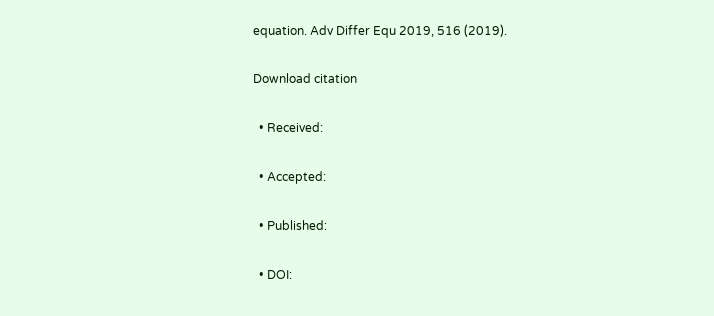equation. Adv Differ Equ 2019, 516 (2019).

Download citation

  • Received:

  • Accepted:

  • Published:

  • DOI: